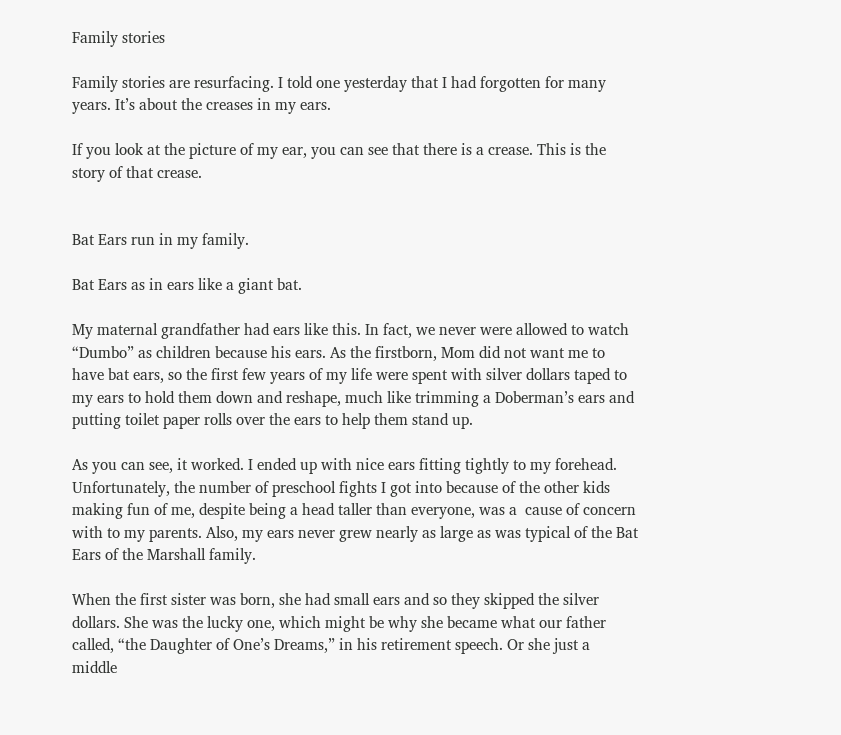Family stories

Family stories are resurfacing. I told one yesterday that I had forgotten for many years. It’s about the creases in my ears.

If you look at the picture of my ear, you can see that there is a crease. This is the story of that crease.


Bat Ears run in my family.

Bat Ears as in ears like a giant bat.

My maternal grandfather had ears like this. In fact, we never were allowed to watch “Dumbo” as children because his ears. As the firstborn, Mom did not want me to have bat ears, so the first few years of my life were spent with silver dollars taped to my ears to hold them down and reshape, much like trimming a Doberman’s ears and putting toilet paper rolls over the ears to help them stand up.

As you can see, it worked. I ended up with nice ears fitting tightly to my forehead. Unfortunately, the number of preschool fights I got into because of the other kids making fun of me, despite being a head taller than everyone, was a  cause of concern with to my parents. Also, my ears never grew nearly as large as was typical of the Bat Ears of the Marshall family.

When the first sister was born, she had small ears and so they skipped the silver dollars. She was the lucky one, which might be why she became what our father called, “the Daughter of One’s Dreams,” in his retirement speech. Or she just a middle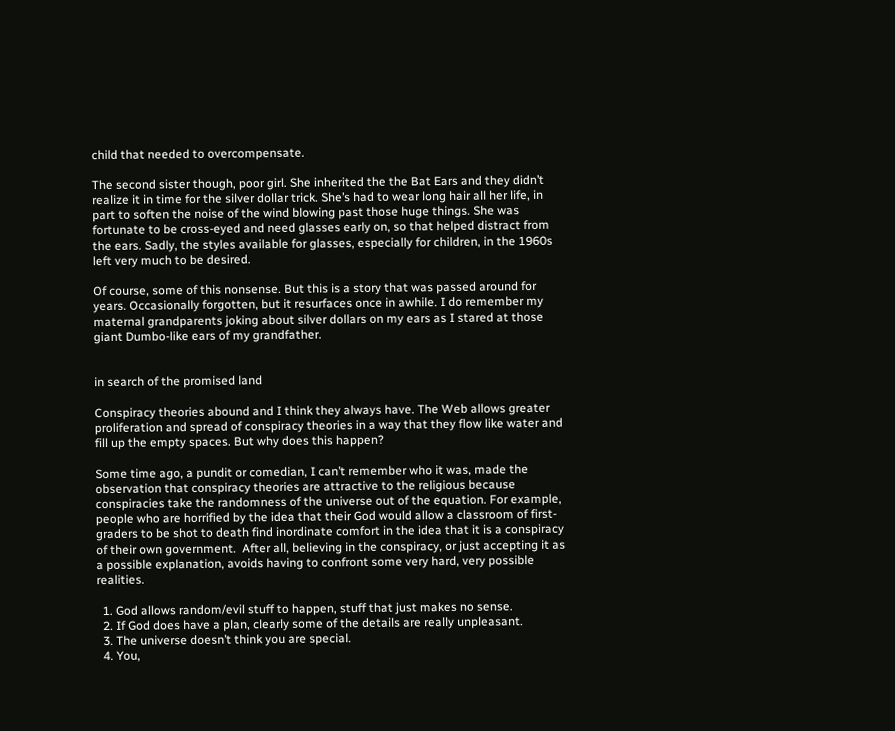child that needed to overcompensate.

The second sister though, poor girl. She inherited the the Bat Ears and they didn’t realize it in time for the silver dollar trick. She’s had to wear long hair all her life, in part to soften the noise of the wind blowing past those huge things. She was fortunate to be cross-eyed and need glasses early on, so that helped distract from the ears. Sadly, the styles available for glasses, especially for children, in the 1960s left very much to be desired.

Of course, some of this nonsense. But this is a story that was passed around for years. Occasionally forgotten, but it resurfaces once in awhile. I do remember my maternal grandparents joking about silver dollars on my ears as I stared at those giant Dumbo-like ears of my grandfather.


in search of the promised land

Conspiracy theories abound and I think they always have. The Web allows greater proliferation and spread of conspiracy theories in a way that they flow like water and fill up the empty spaces. But why does this happen?

Some time ago, a pundit or comedian, I can’t remember who it was, made the observation that conspiracy theories are attractive to the religious because conspiracies take the randomness of the universe out of the equation. For example, people who are horrified by the idea that their God would allow a classroom of first-graders to be shot to death find inordinate comfort in the idea that it is a conspiracy of their own government.  After all, believing in the conspiracy, or just accepting it as a possible explanation, avoids having to confront some very hard, very possible realities.

  1. God allows random/evil stuff to happen, stuff that just makes no sense.
  2. If God does have a plan, clearly some of the details are really unpleasant.
  3. The universe doesn’t think you are special.
  4. You,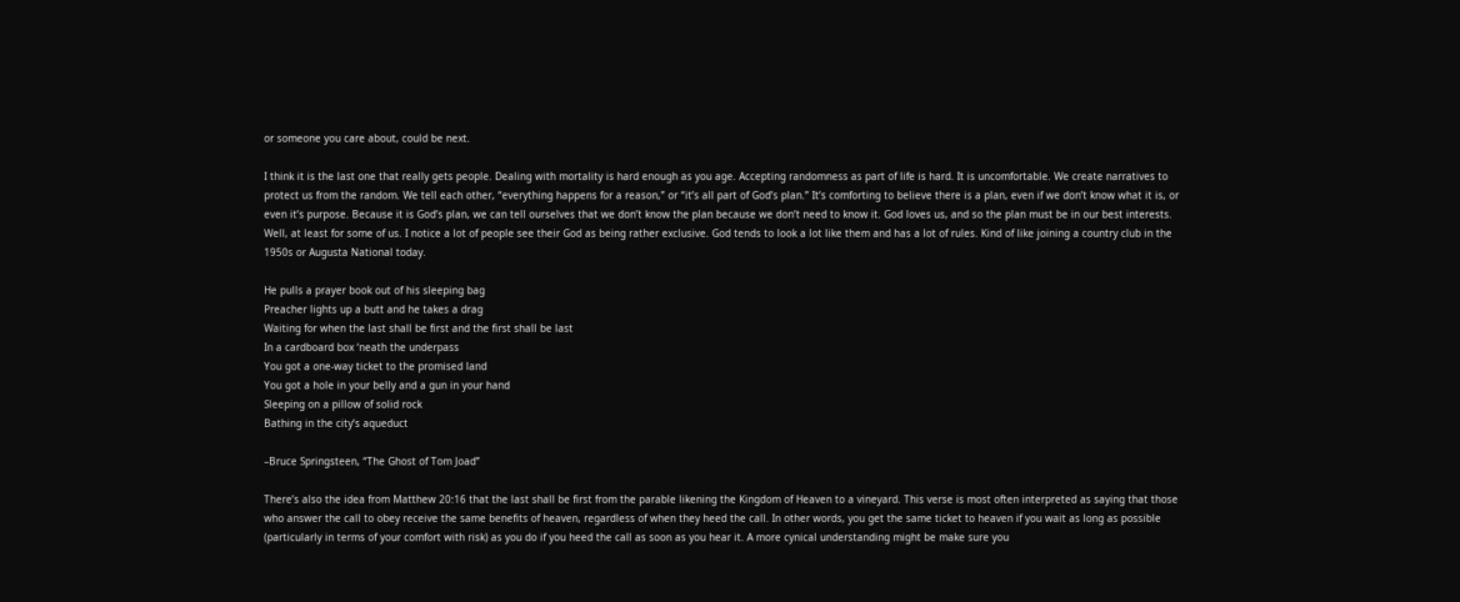or someone you care about, could be next.

I think it is the last one that really gets people. Dealing with mortality is hard enough as you age. Accepting randomness as part of life is hard. It is uncomfortable. We create narratives to protect us from the random. We tell each other, “everything happens for a reason,” or “it’s all part of God’s plan.” It’s comforting to believe there is a plan, even if we don’t know what it is, or even it’s purpose. Because it is God’s plan, we can tell ourselves that we don’t know the plan because we don’t need to know it. God loves us, and so the plan must be in our best interests. Well, at least for some of us. I notice a lot of people see their God as being rather exclusive. God tends to look a lot like them and has a lot of rules. Kind of like joining a country club in the 1950s or Augusta National today.

He pulls a prayer book out of his sleeping bag
Preacher lights up a butt and he takes a drag
Waiting for when the last shall be first and the first shall be last
In a cardboard box ‘neath the underpass
You got a one-way ticket to the promised land
You got a hole in your belly and a gun in your hand
Sleeping on a pillow of solid rock
Bathing in the city’s aqueduct

–Bruce Springsteen, “The Ghost of Tom Joad”

There’s also the idea from Matthew 20:16 that the last shall be first from the parable likening the Kingdom of Heaven to a vineyard. This verse is most often interpreted as saying that those who answer the call to obey receive the same benefits of heaven, regardless of when they heed the call. In other words, you get the same ticket to heaven if you wait as long as possible (particularly in terms of your comfort with risk) as you do if you heed the call as soon as you hear it. A more cynical understanding might be make sure you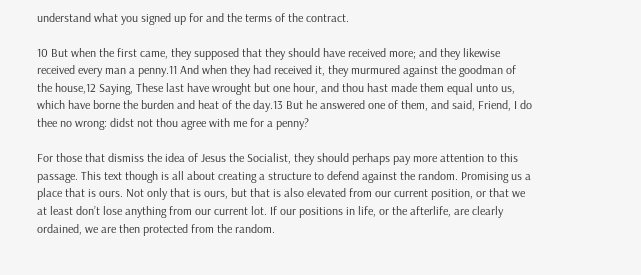understand what you signed up for and the terms of the contract.

10 But when the first came, they supposed that they should have received more; and they likewise received every man a penny.11 And when they had received it, they murmured against the goodman of the house,12 Saying, These last have wrought but one hour, and thou hast made them equal unto us, which have borne the burden and heat of the day.13 But he answered one of them, and said, Friend, I do thee no wrong: didst not thou agree with me for a penny?

For those that dismiss the idea of Jesus the Socialist, they should perhaps pay more attention to this passage. This text though is all about creating a structure to defend against the random. Promising us a place that is ours. Not only that is ours, but that is also elevated from our current position, or that we at least don’t lose anything from our current lot. If our positions in life, or the afterlife, are clearly ordained, we are then protected from the random.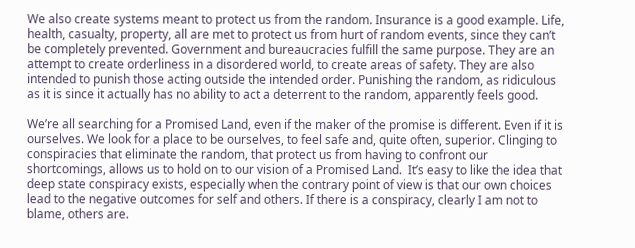We also create systems meant to protect us from the random. Insurance is a good example. Life, health, casualty, property, all are met to protect us from hurt of random events, since they can’t be completely prevented. Government and bureaucracies fulfill the same purpose. They are an attempt to create orderliness in a disordered world, to create areas of safety. They are also intended to punish those acting outside the intended order. Punishing the random, as ridiculous as it is since it actually has no ability to act a deterrent to the random, apparently feels good.

We’re all searching for a Promised Land, even if the maker of the promise is different. Even if it is ourselves. We look for a place to be ourselves, to feel safe and, quite often, superior. Clinging to conspiracies that eliminate the random, that protect us from having to confront our shortcomings, allows us to hold on to our vision of a Promised Land.  It’s easy to like the idea that deep state conspiracy exists, especially when the contrary point of view is that our own choices lead to the negative outcomes for self and others. If there is a conspiracy, clearly I am not to blame, others are.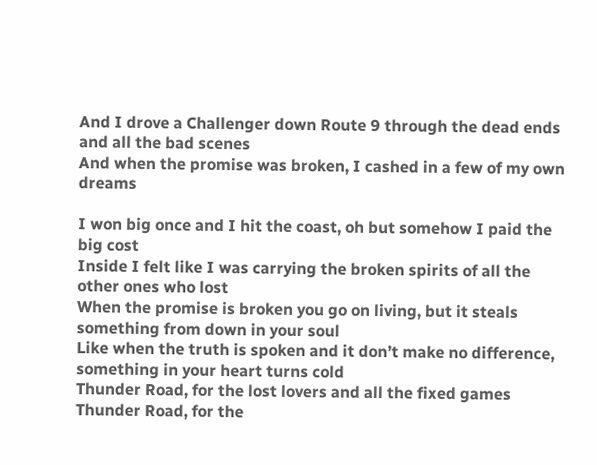And I drove a Challenger down Route 9 through the dead ends and all the bad scenes
And when the promise was broken, I cashed in a few of my own dreams

I won big once and I hit the coast, oh but somehow I paid the big cost
Inside I felt like I was carrying the broken spirits of all the other ones who lost
When the promise is broken you go on living, but it steals something from down in your soul
Like when the truth is spoken and it don’t make no difference, something in your heart turns cold
Thunder Road, for the lost lovers and all the fixed games
Thunder Road, for the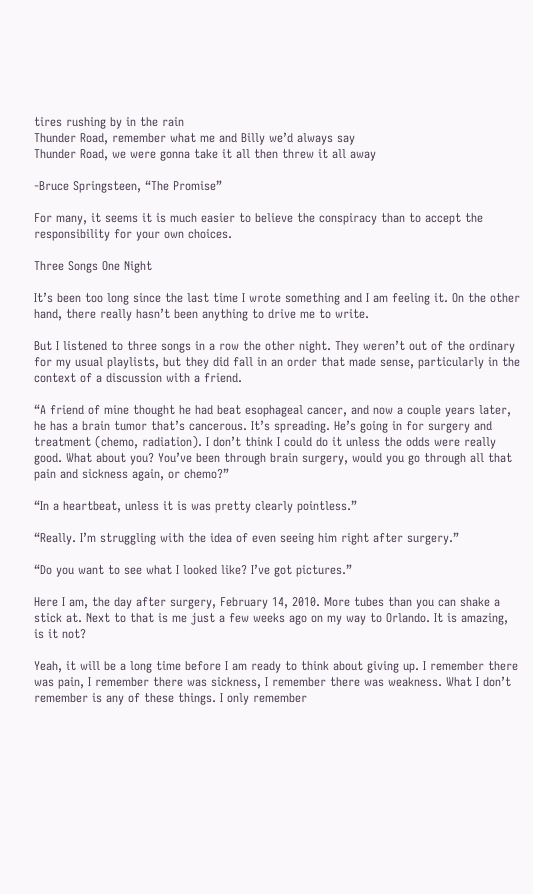tires rushing by in the rain
Thunder Road, remember what me and Billy we’d always say
Thunder Road, we were gonna take it all then threw it all away

-Bruce Springsteen, “The Promise”

For many, it seems it is much easier to believe the conspiracy than to accept the responsibility for your own choices.

Three Songs One Night

It’s been too long since the last time I wrote something and I am feeling it. On the other hand, there really hasn’t been anything to drive me to write.

But I listened to three songs in a row the other night. They weren’t out of the ordinary for my usual playlists, but they did fall in an order that made sense, particularly in the context of a discussion with a friend.

“A friend of mine thought he had beat esophageal cancer, and now a couple years later, he has a brain tumor that’s cancerous. It’s spreading. He’s going in for surgery and treatment (chemo, radiation). I don’t think I could do it unless the odds were really good. What about you? You’ve been through brain surgery, would you go through all that pain and sickness again, or chemo?”

“In a heartbeat, unless it is was pretty clearly pointless.”

“Really. I’m struggling with the idea of even seeing him right after surgery.”

“Do you want to see what I looked like? I’ve got pictures.”

Here I am, the day after surgery, February 14, 2010. More tubes than you can shake a stick at. Next to that is me just a few weeks ago on my way to Orlando. It is amazing, is it not?

Yeah, it will be a long time before I am ready to think about giving up. I remember there was pain, I remember there was sickness, I remember there was weakness. What I don’t remember is any of these things. I only remember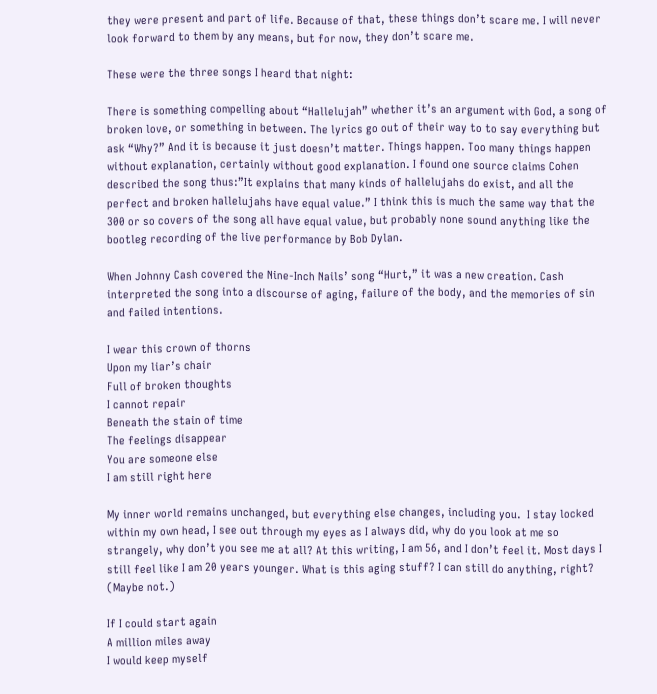they were present and part of life. Because of that, these things don’t scare me. I will never look forward to them by any means, but for now, they don’t scare me.

These were the three songs I heard that night:

There is something compelling about “Hallelujah” whether it’s an argument with God, a song of broken love, or something in between. The lyrics go out of their way to to say everything but ask “Why?” And it is because it just doesn’t matter. Things happen. Too many things happen without explanation, certainly without good explanation. I found one source claims Cohen described the song thus:”It explains that many kinds of hallelujahs do exist, and all the perfect and broken hallelujahs have equal value.” I think this is much the same way that the 300 or so covers of the song all have equal value, but probably none sound anything like the bootleg recording of the live performance by Bob Dylan.

When Johnny Cash covered the Nine-Inch Nails’ song “Hurt,” it was a new creation. Cash interpreted the song into a discourse of aging, failure of the body, and the memories of sin and failed intentions.

I wear this crown of thorns
Upon my liar’s chair
Full of broken thoughts
I cannot repair
Beneath the stain of time
The feelings disappear
You are someone else
I am still right here

My inner world remains unchanged, but everything else changes, including you.  I stay locked within my own head, I see out through my eyes as I always did, why do you look at me so strangely, why don’t you see me at all? At this writing, I am 56, and I don’t feel it. Most days I still feel like I am 20 years younger. What is this aging stuff? I can still do anything, right? (Maybe not.)

If I could start again
A million miles away
I would keep myself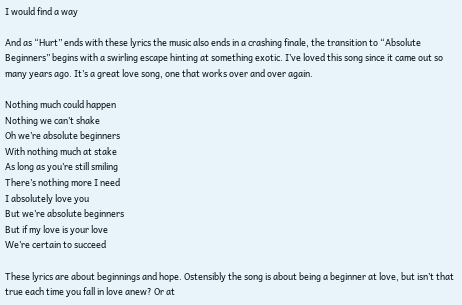I would find a way

And as “Hurt” ends with these lyrics the music also ends in a crashing finale, the transition to “Absolute Beginners” begins with a swirling escape hinting at something exotic. I’ve loved this song since it came out so many years ago. It’s a great love song, one that works over and over again.

Nothing much could happen
Nothing we can’t shake
Oh we’re absolute beginners
With nothing much at stake
As long as you’re still smiling
There’s nothing more I need
I absolutely love you
But we’re absolute beginners
But if my love is your love
We’re certain to succeed

These lyrics are about beginnings and hope. Ostensibly the song is about being a beginner at love, but isn’t that true each time you fall in love anew? Or at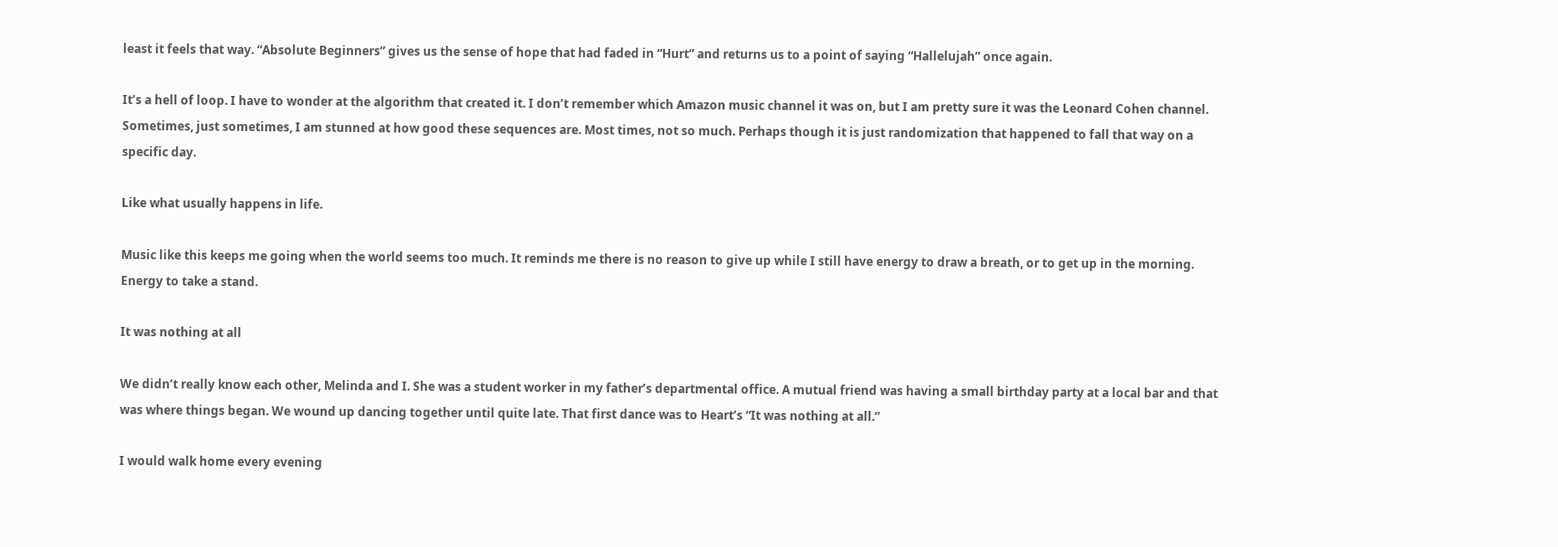least it feels that way. “Absolute Beginners” gives us the sense of hope that had faded in “Hurt” and returns us to a point of saying “Hallelujah” once again.

It’s a hell of loop. I have to wonder at the algorithm that created it. I don’t remember which Amazon music channel it was on, but I am pretty sure it was the Leonard Cohen channel. Sometimes, just sometimes, I am stunned at how good these sequences are. Most times, not so much. Perhaps though it is just randomization that happened to fall that way on a specific day.

Like what usually happens in life.

Music like this keeps me going when the world seems too much. It reminds me there is no reason to give up while I still have energy to draw a breath, or to get up in the morning. Energy to take a stand.

It was nothing at all

We didn’t really know each other, Melinda and I. She was a student worker in my father’s departmental office. A mutual friend was having a small birthday party at a local bar and that was where things began. We wound up dancing together until quite late. That first dance was to Heart’s “It was nothing at all.”

I would walk home every evening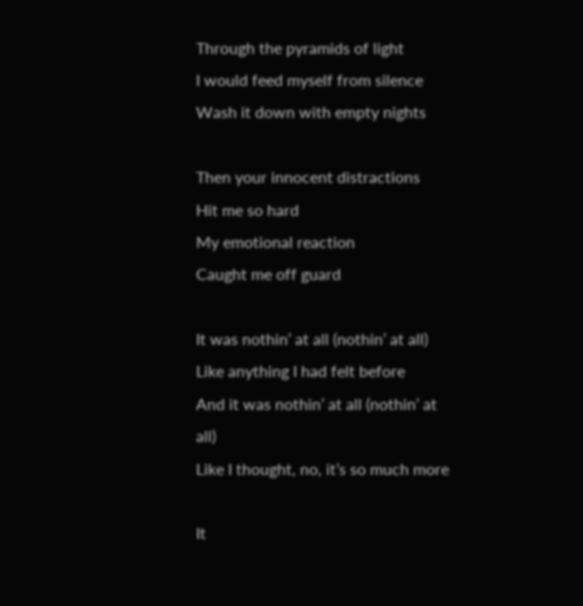Through the pyramids of light
I would feed myself from silence
Wash it down with empty nights

Then your innocent distractions
Hit me so hard
My emotional reaction
Caught me off guard

It was nothin’ at all (nothin’ at all)
Like anything I had felt before
And it was nothin’ at all (nothin’ at all)
Like I thought, no, it’s so much more

It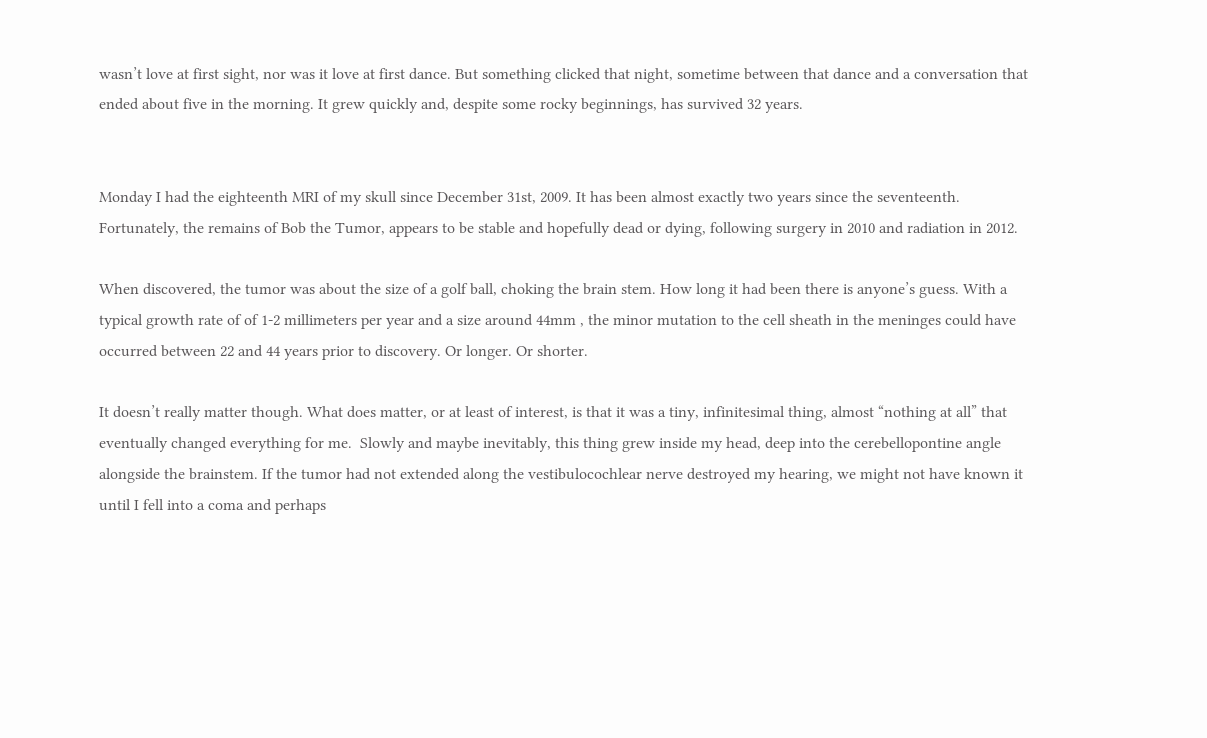wasn’t love at first sight, nor was it love at first dance. But something clicked that night, sometime between that dance and a conversation that ended about five in the morning. It grew quickly and, despite some rocky beginnings, has survived 32 years.


Monday I had the eighteenth MRI of my skull since December 31st, 2009. It has been almost exactly two years since the seventeenth. Fortunately, the remains of Bob the Tumor, appears to be stable and hopefully dead or dying, following surgery in 2010 and radiation in 2012.

When discovered, the tumor was about the size of a golf ball, choking the brain stem. How long it had been there is anyone’s guess. With a typical growth rate of of 1-2 millimeters per year and a size around 44mm , the minor mutation to the cell sheath in the meninges could have occurred between 22 and 44 years prior to discovery. Or longer. Or shorter.

It doesn’t really matter though. What does matter, or at least of interest, is that it was a tiny, infinitesimal thing, almost “nothing at all” that eventually changed everything for me.  Slowly and maybe inevitably, this thing grew inside my head, deep into the cerebellopontine angle alongside the brainstem. If the tumor had not extended along the vestibulocochlear nerve destroyed my hearing, we might not have known it until I fell into a coma and perhaps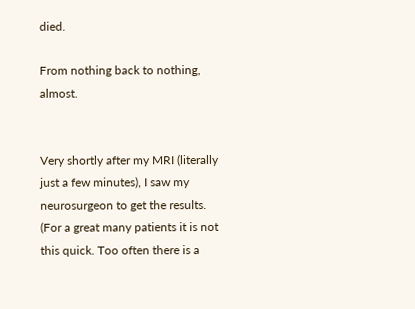died.

From nothing back to nothing, almost.


Very shortly after my MRI (literally just a few minutes), I saw my neurosurgeon to get the results. (For a great many patients it is not this quick. Too often there is a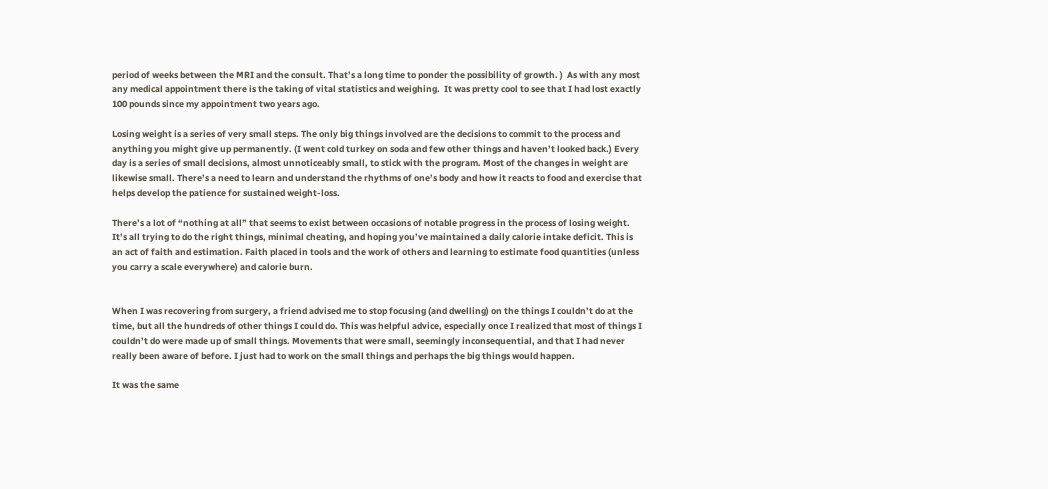period of weeks between the MRI and the consult. That’s a long time to ponder the possibility of growth. )  As with any most any medical appointment there is the taking of vital statistics and weighing.  It was pretty cool to see that I had lost exactly 100 pounds since my appointment two years ago.

Losing weight is a series of very small steps. The only big things involved are the decisions to commit to the process and anything you might give up permanently. (I went cold turkey on soda and few other things and haven’t looked back.) Every day is a series of small decisions, almost unnoticeably small, to stick with the program. Most of the changes in weight are likewise small. There’s a need to learn and understand the rhythms of one’s body and how it reacts to food and exercise that helps develop the patience for sustained weight-loss.

There’s a lot of “nothing at all” that seems to exist between occasions of notable progress in the process of losing weight. It’s all trying to do the right things, minimal cheating, and hoping you’ve maintained a daily calorie intake deficit. This is an act of faith and estimation. Faith placed in tools and the work of others and learning to estimate food quantities (unless you carry a scale everywhere) and calorie burn.


When I was recovering from surgery, a friend advised me to stop focusing (and dwelling) on the things I couldn’t do at the time, but all the hundreds of other things I could do. This was helpful advice, especially once I realized that most of things I couldn’t do were made up of small things. Movements that were small, seemingly inconsequential, and that I had never really been aware of before. I just had to work on the small things and perhaps the big things would happen.

It was the same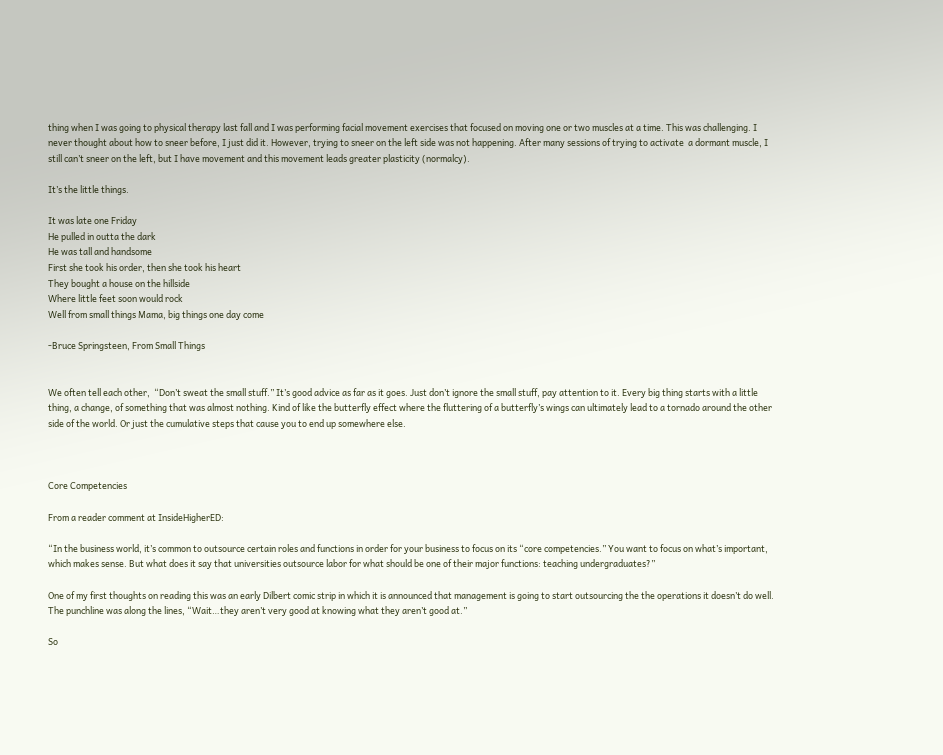thing when I was going to physical therapy last fall and I was performing facial movement exercises that focused on moving one or two muscles at a time. This was challenging. I never thought about how to sneer before, I just did it. However, trying to sneer on the left side was not happening. After many sessions of trying to activate  a dormant muscle, I still can’t sneer on the left, but I have movement and this movement leads greater plasticity (normalcy).

It’s the little things.

It was late one Friday
He pulled in outta the dark
He was tall and handsome
First she took his order, then she took his heart
They bought a house on the hillside
Where little feet soon would rock
Well from small things Mama, big things one day come

-Bruce Springsteen, From Small Things


We often tell each other,  “Don’t sweat the small stuff.” It’s good advice as far as it goes. Just don’t ignore the small stuff, pay attention to it. Every big thing starts with a little thing, a change, of something that was almost nothing. Kind of like the butterfly effect where the fluttering of a butterfly’s wings can ultimately lead to a tornado around the other side of the world. Or just the cumulative steps that cause you to end up somewhere else.



Core Competencies

From a reader comment at InsideHigherED:

“In the business world, it’s common to outsource certain roles and functions in order for your business to focus on its “core competencies.” You want to focus on what’s important, which makes sense. But what does it say that universities outsource labor for what should be one of their major functions: teaching undergraduates?”

One of my first thoughts on reading this was an early Dilbert comic strip in which it is announced that management is going to start outsourcing the the operations it doesn’t do well. The punchline was along the lines, “Wait…they aren’t very good at knowing what they aren’t good at.”

So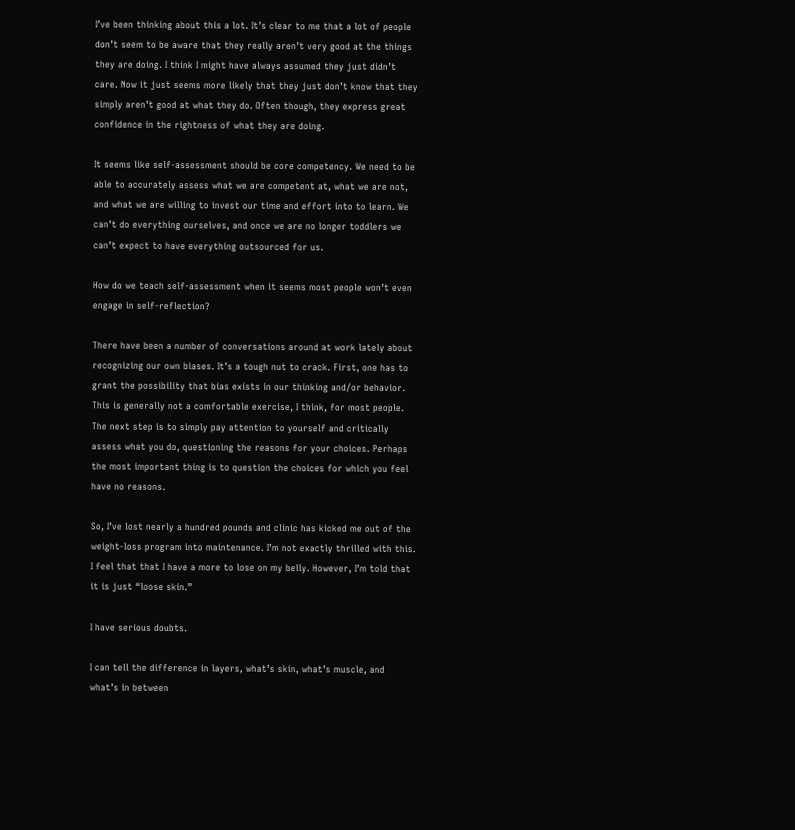I’ve been thinking about this a lot. It’s clear to me that a lot of people don’t seem to be aware that they really aren’t very good at the things they are doing. I think I might have always assumed they just didn’t care. Now it just seems more likely that they just don’t know that they simply aren’t good at what they do. Often though, they express great confidence in the rightness of what they are doing.

It seems like self-assessment should be core competency. We need to be able to accurately assess what we are competent at, what we are not, and what we are willing to invest our time and effort into to learn. We can’t do everything ourselves, and once we are no longer toddlers we can’t expect to have everything outsourced for us.

How do we teach self-assessment when it seems most people won’t even engage in self-reflection?

There have been a number of conversations around at work lately about recognizing our own biases. It’s a tough nut to crack. First, one has to grant the possibility that bias exists in our thinking and/or behavior. This is generally not a comfortable exercise, I think, for most people. The next step is to simply pay attention to yourself and critically assess what you do, questioning the reasons for your choices. Perhaps the most important thing is to question the choices for which you feel have no reasons.

So, I’ve lost nearly a hundred pounds and clinic has kicked me out of the weight-loss program into maintenance. I’m not exactly thrilled with this. I feel that that I have a more to lose on my belly. However, I’m told that it is just “loose skin.”

I have serious doubts.

I can tell the difference in layers, what’s skin, what’s muscle, and what’s in between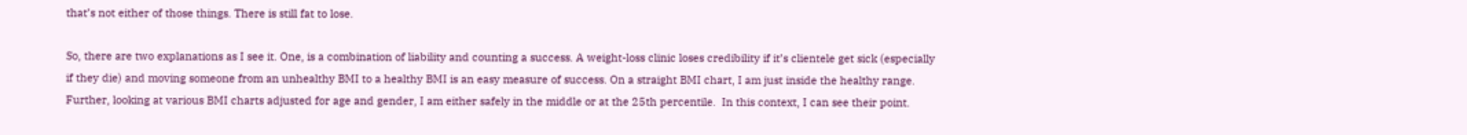that’s not either of those things. There is still fat to lose.

So, there are two explanations as I see it. One, is a combination of liability and counting a success. A weight-loss clinic loses credibility if it’s clientele get sick (especially if they die) and moving someone from an unhealthy BMI to a healthy BMI is an easy measure of success. On a straight BMI chart, I am just inside the healthy range. Further, looking at various BMI charts adjusted for age and gender, I am either safely in the middle or at the 25th percentile.  In this context, I can see their point.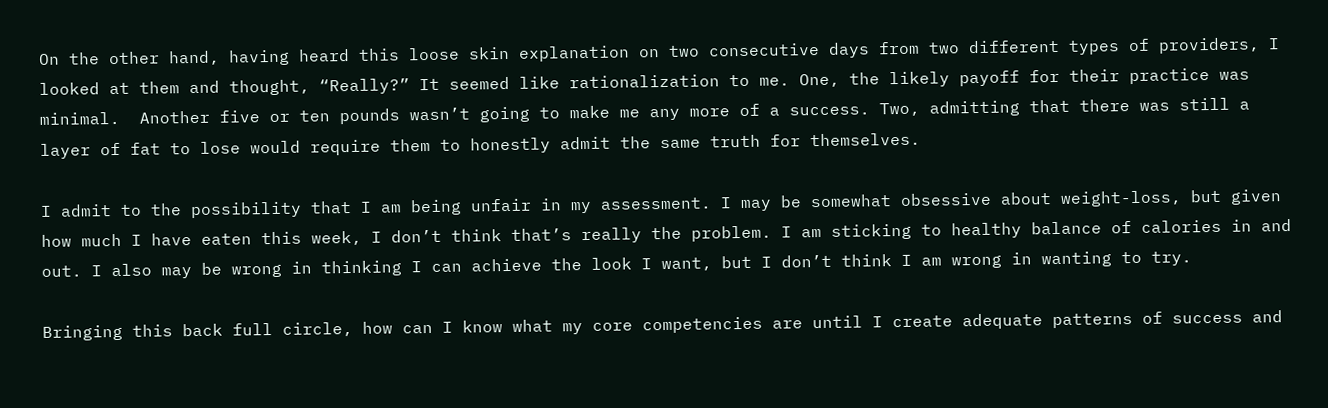On the other hand, having heard this loose skin explanation on two consecutive days from two different types of providers, I looked at them and thought, “Really?” It seemed like rationalization to me. One, the likely payoff for their practice was minimal.  Another five or ten pounds wasn’t going to make me any more of a success. Two, admitting that there was still a layer of fat to lose would require them to honestly admit the same truth for themselves.

I admit to the possibility that I am being unfair in my assessment. I may be somewhat obsessive about weight-loss, but given how much I have eaten this week, I don’t think that’s really the problem. I am sticking to healthy balance of calories in and out. I also may be wrong in thinking I can achieve the look I want, but I don’t think I am wrong in wanting to try.

Bringing this back full circle, how can I know what my core competencies are until I create adequate patterns of success and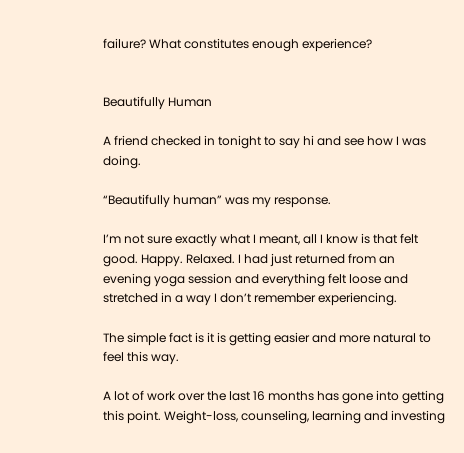failure? What constitutes enough experience?


Beautifully Human

A friend checked in tonight to say hi and see how I was doing.

“Beautifully human” was my response.

I’m not sure exactly what I meant, all I know is that felt good. Happy. Relaxed. I had just returned from an evening yoga session and everything felt loose and stretched in a way I don’t remember experiencing.

The simple fact is it is getting easier and more natural to feel this way.

A lot of work over the last 16 months has gone into getting this point. Weight-loss, counseling, learning and investing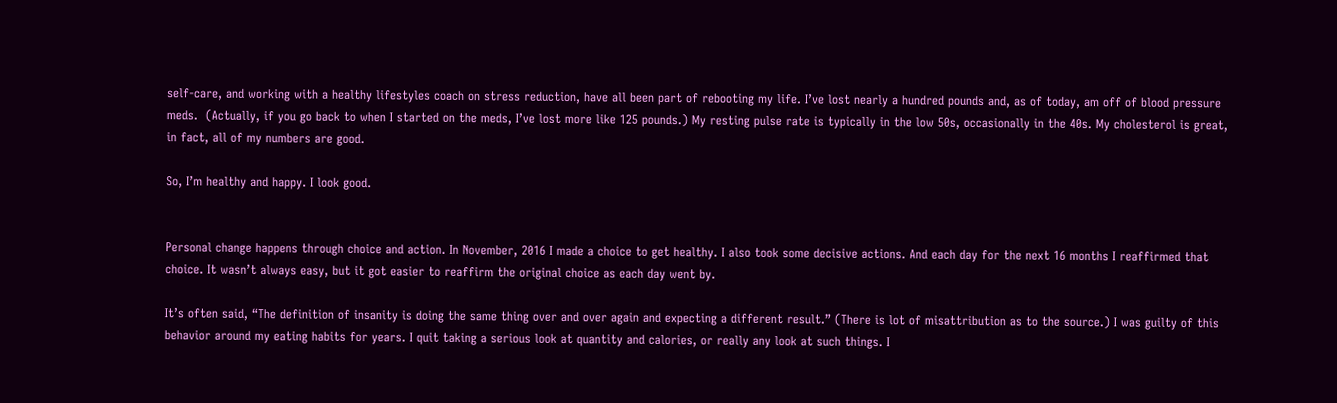self-care, and working with a healthy lifestyles coach on stress reduction, have all been part of rebooting my life. I’ve lost nearly a hundred pounds and, as of today, am off of blood pressure meds.  (Actually, if you go back to when I started on the meds, I’ve lost more like 125 pounds.) My resting pulse rate is typically in the low 50s, occasionally in the 40s. My cholesterol is great, in fact, all of my numbers are good.

So, I’m healthy and happy. I look good.


Personal change happens through choice and action. In November, 2016 I made a choice to get healthy. I also took some decisive actions. And each day for the next 16 months I reaffirmed that choice. It wasn’t always easy, but it got easier to reaffirm the original choice as each day went by.

It’s often said, “The definition of insanity is doing the same thing over and over again and expecting a different result.” (There is lot of misattribution as to the source.) I was guilty of this behavior around my eating habits for years. I quit taking a serious look at quantity and calories, or really any look at such things. I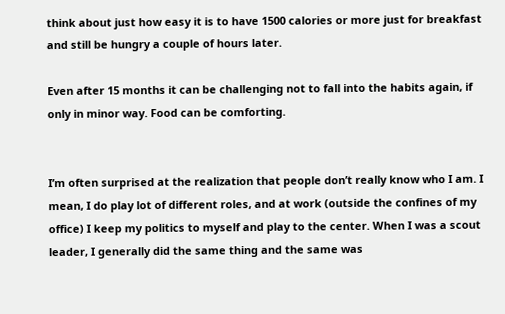think about just how easy it is to have 1500 calories or more just for breakfast and still be hungry a couple of hours later.

Even after 15 months it can be challenging not to fall into the habits again, if only in minor way. Food can be comforting.


I’m often surprised at the realization that people don’t really know who I am. I mean, I do play lot of different roles, and at work (outside the confines of my office) I keep my politics to myself and play to the center. When I was a scout leader, I generally did the same thing and the same was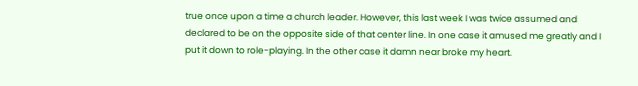true once upon a time a church leader. However, this last week I was twice assumed and declared to be on the opposite side of that center line. In one case it amused me greatly and I put it down to role-playing. In the other case it damn near broke my heart.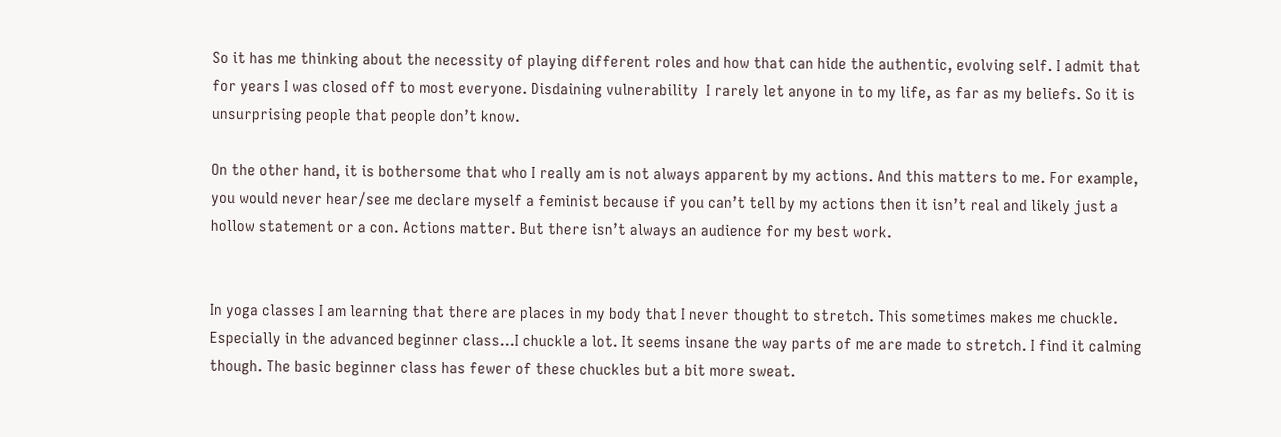So it has me thinking about the necessity of playing different roles and how that can hide the authentic, evolving self. I admit that for years I was closed off to most everyone. Disdaining vulnerability  I rarely let anyone in to my life, as far as my beliefs. So it is unsurprising people that people don’t know.

On the other hand, it is bothersome that who I really am is not always apparent by my actions. And this matters to me. For example, you would never hear/see me declare myself a feminist because if you can’t tell by my actions then it isn’t real and likely just a hollow statement or a con. Actions matter. But there isn’t always an audience for my best work.


In yoga classes I am learning that there are places in my body that I never thought to stretch. This sometimes makes me chuckle. Especially in the advanced beginner class…I chuckle a lot. It seems insane the way parts of me are made to stretch. I find it calming though. The basic beginner class has fewer of these chuckles but a bit more sweat.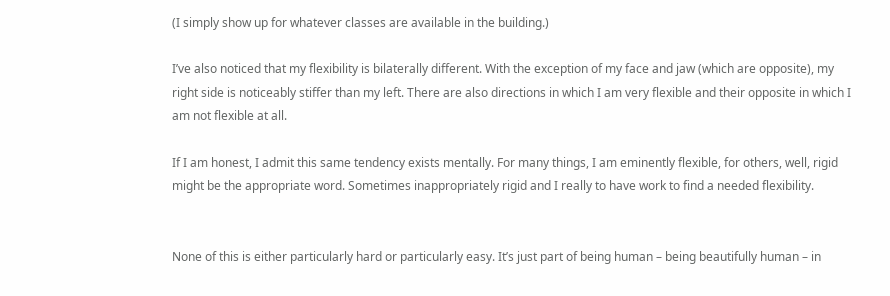(I simply show up for whatever classes are available in the building.)

I’ve also noticed that my flexibility is bilaterally different. With the exception of my face and jaw (which are opposite), my right side is noticeably stiffer than my left. There are also directions in which I am very flexible and their opposite in which I am not flexible at all.

If I am honest, I admit this same tendency exists mentally. For many things, I am eminently flexible, for others, well, rigid might be the appropriate word. Sometimes inappropriately rigid and I really to have work to find a needed flexibility.


None of this is either particularly hard or particularly easy. It’s just part of being human – being beautifully human – in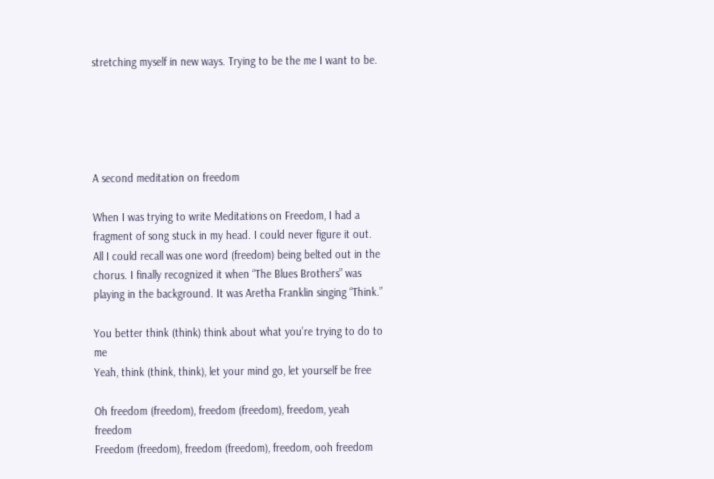stretching myself in new ways. Trying to be the me I want to be.





A second meditation on freedom

When I was trying to write Meditations on Freedom, I had a fragment of song stuck in my head. I could never figure it out. All I could recall was one word (freedom) being belted out in the chorus. I finally recognized it when “The Blues Brothers” was playing in the background. It was Aretha Franklin singing “Think.”

You better think (think) think about what you’re trying to do to me
Yeah, think (think, think), let your mind go, let yourself be free

Oh freedom (freedom), freedom (freedom), freedom, yeah freedom
Freedom (freedom), freedom (freedom), freedom, ooh freedom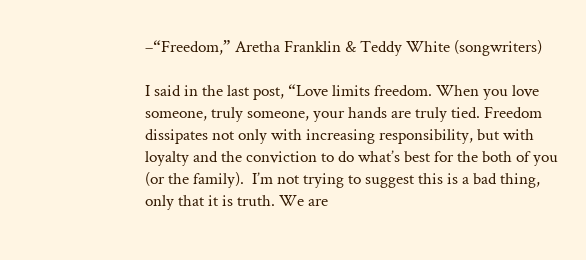–“Freedom,” Aretha Franklin & Teddy White (songwriters)

I said in the last post, “Love limits freedom. When you love someone, truly someone, your hands are truly tied. Freedom dissipates not only with increasing responsibility, but with loyalty and the conviction to do what’s best for the both of you (or the family).  I’m not trying to suggest this is a bad thing, only that it is truth. We are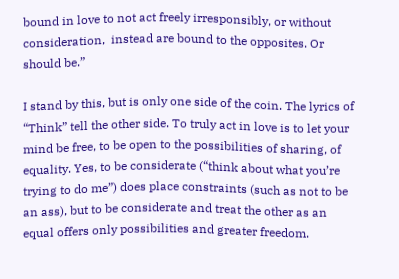bound in love to not act freely irresponsibly, or without consideration,  instead are bound to the opposites. Or should be.”

I stand by this, but is only one side of the coin. The lyrics of “Think” tell the other side. To truly act in love is to let your mind be free, to be open to the possibilities of sharing, of equality. Yes, to be considerate (“think about what you’re trying to do me”) does place constraints (such as not to be an ass), but to be considerate and treat the other as an equal offers only possibilities and greater freedom.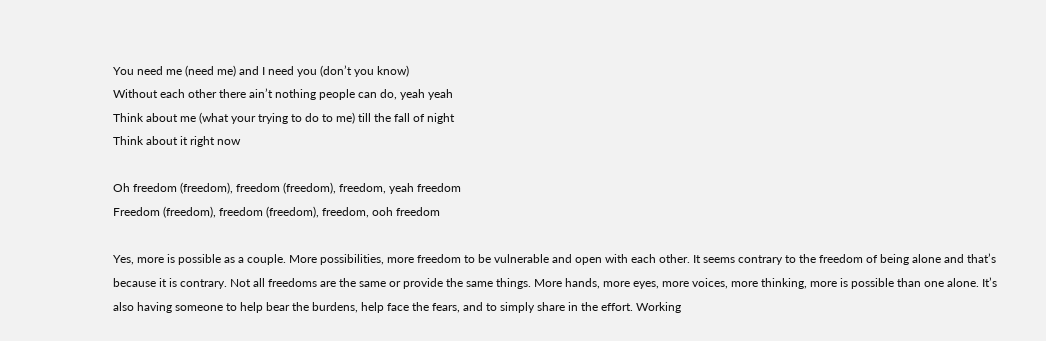You need me (need me) and I need you (don’t you know)
Without each other there ain’t nothing people can do, yeah yeah
Think about me (what your trying to do to me) till the fall of night
Think about it right now

Oh freedom (freedom), freedom (freedom), freedom, yeah freedom
Freedom (freedom), freedom (freedom), freedom, ooh freedom

Yes, more is possible as a couple. More possibilities, more freedom to be vulnerable and open with each other. It seems contrary to the freedom of being alone and that’s because it is contrary. Not all freedoms are the same or provide the same things. More hands, more eyes, more voices, more thinking, more is possible than one alone. It’s also having someone to help bear the burdens, help face the fears, and to simply share in the effort. Working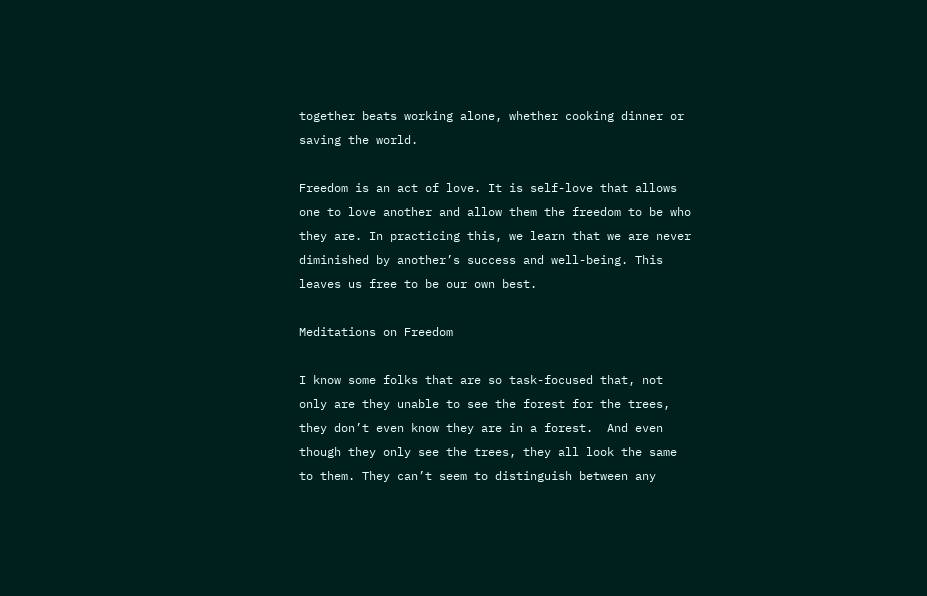together beats working alone, whether cooking dinner or saving the world.

Freedom is an act of love. It is self-love that allows one to love another and allow them the freedom to be who they are. In practicing this, we learn that we are never diminished by another’s success and well-being. This leaves us free to be our own best.

Meditations on Freedom

I know some folks that are so task-focused that, not only are they unable to see the forest for the trees, they don’t even know they are in a forest.  And even though they only see the trees, they all look the same to them. They can’t seem to distinguish between any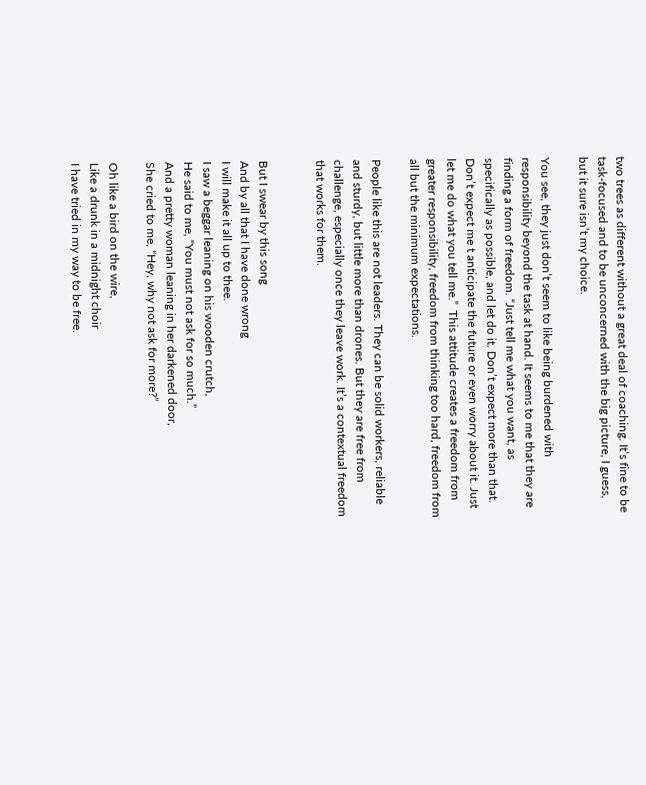two trees as different without a great deal of coaching. It’s fine to be task-focused and to be unconcerned with the big picture, I guess, but it sure isn’t my choice.

You see, they just don’t seem to like being burdened with responsibility beyond the task at hand. It seems to me that they are finding a form of freedom. “Just tell me what you want, as specifically as possible, and let do it. Don’t expect more than that. Don’t expect me t anticipate the future or even worry about it. Just let me do what you tell me.”  This attitude creates a freedom from greater responsibility, freedom from thinking too hard, freedom from all but the minimum expectations.

People like this are not leaders. They can be solid workers, reliable and sturdy, but little more than drones. But they are free from challenge, especially once they leave work. It’s a contextual freedom that works for them.


But I swear by this song
And by all that I have done wrong
I will make it all up to thee.
I saw a beggar leaning on his wooden crutch,
He said to me, “You must not ask for so much.”
And a pretty woman leaning in her darkened door,
She cried to me, “Hey, why not ask for more?”

Oh like a bird on the wire,
Like a drunk in a midnight choir
I have tried in my way to be free.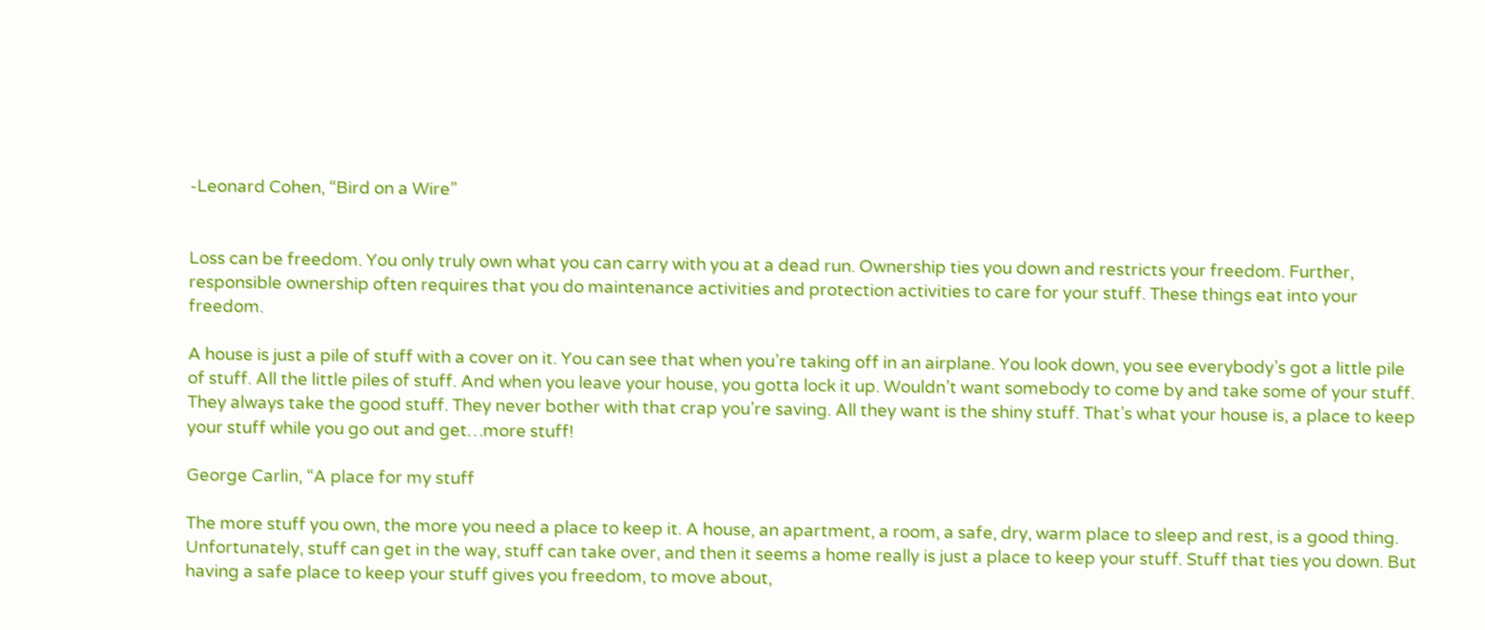-Leonard Cohen, “Bird on a Wire”


Loss can be freedom. You only truly own what you can carry with you at a dead run. Ownership ties you down and restricts your freedom. Further, responsible ownership often requires that you do maintenance activities and protection activities to care for your stuff. These things eat into your freedom.

A house is just a pile of stuff with a cover on it. You can see that when you’re taking off in an airplane. You look down, you see everybody’s got a little pile of stuff. All the little piles of stuff. And when you leave your house, you gotta lock it up. Wouldn’t want somebody to come by and take some of your stuff. They always take the good stuff. They never bother with that crap you’re saving. All they want is the shiny stuff. That’s what your house is, a place to keep your stuff while you go out and get…more stuff!

George Carlin, “A place for my stuff

The more stuff you own, the more you need a place to keep it. A house, an apartment, a room, a safe, dry, warm place to sleep and rest, is a good thing. Unfortunately, stuff can get in the way, stuff can take over, and then it seems a home really is just a place to keep your stuff. Stuff that ties you down. But having a safe place to keep your stuff gives you freedom, to move about,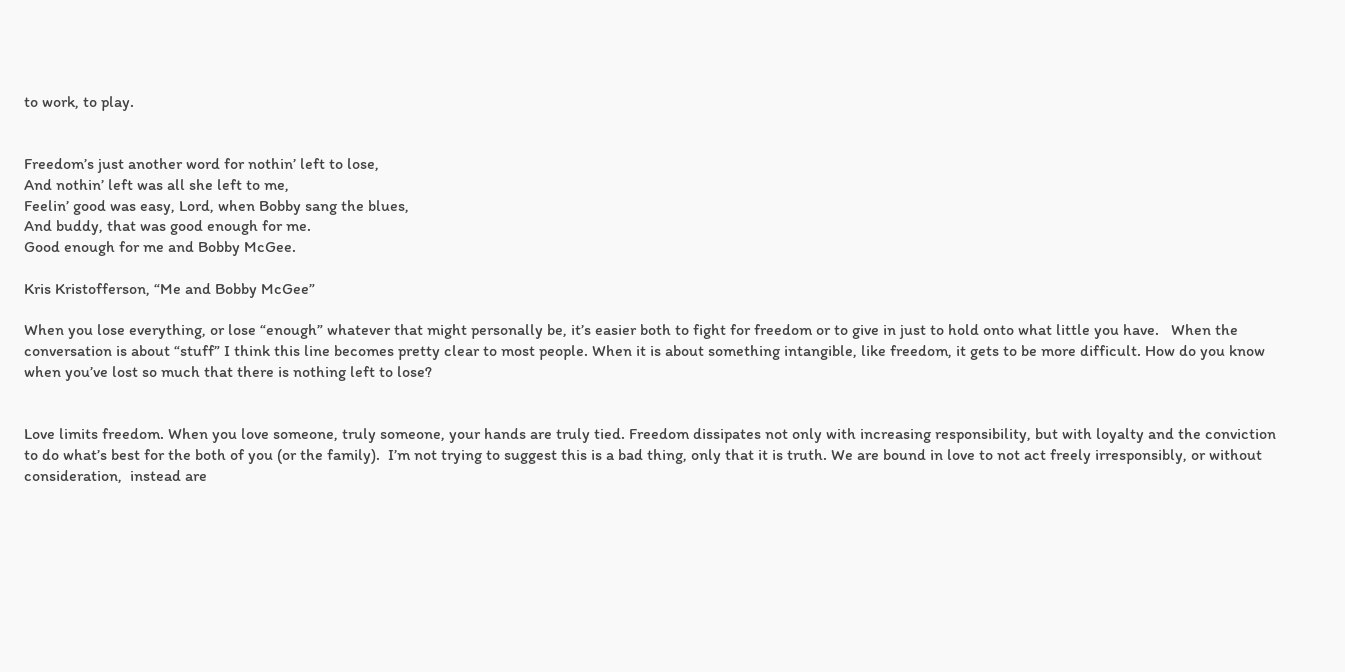to work, to play.


Freedom’s just another word for nothin’ left to lose,
And nothin’ left was all she left to me,
Feelin’ good was easy, Lord, when Bobby sang the blues,
And buddy, that was good enough for me.
Good enough for me and Bobby McGee.

Kris Kristofferson, “Me and Bobby McGee”

When you lose everything, or lose “enough” whatever that might personally be, it’s easier both to fight for freedom or to give in just to hold onto what little you have.   When the conversation is about “stuff” I think this line becomes pretty clear to most people. When it is about something intangible, like freedom, it gets to be more difficult. How do you know when you’ve lost so much that there is nothing left to lose?


Love limits freedom. When you love someone, truly someone, your hands are truly tied. Freedom dissipates not only with increasing responsibility, but with loyalty and the conviction to do what’s best for the both of you (or the family).  I’m not trying to suggest this is a bad thing, only that it is truth. We are bound in love to not act freely irresponsibly, or without consideration,  instead are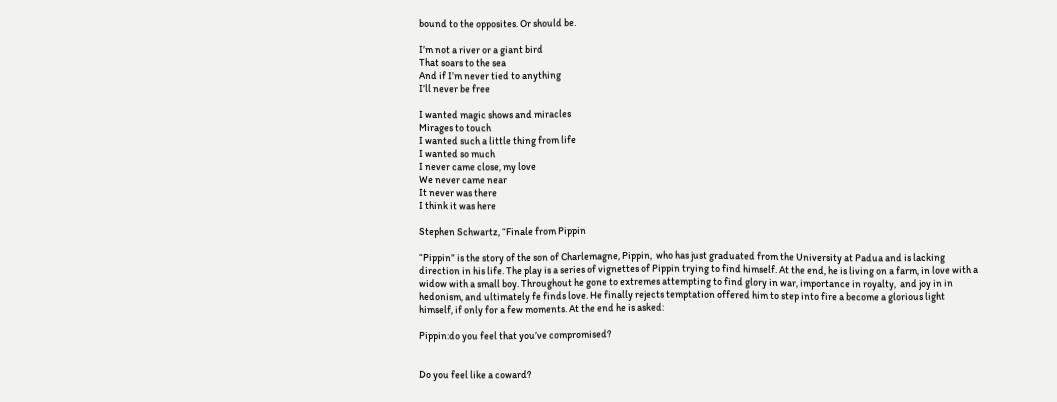bound to the opposites. Or should be.

I’m not a river or a giant bird
That soars to the sea
And if I’m never tied to anything
I’ll never be free

I wanted magic shows and miracles
Mirages to touch
I wanted such a little thing from life
I wanted so much
I never came close, my love
We never came near
It never was there
I think it was here

Stephen Schwartz, “Finale from Pippin

“Pippin” is the story of the son of Charlemagne, Pippin,  who has just graduated from the University at Padua and is lacking direction in his life. The play is a series of vignettes of Pippin trying to find himself. At the end, he is living on a farm, in love with a widow with a small boy. Throughout he gone to extremes attempting to find glory in war, importance in royalty,  and joy in in hedonism, and ultimately fe finds love. He finally rejects temptation offered him to step into fire a become a glorious light himself, if only for a few moments. At the end he is asked:

Pippin:do you feel that you’ve compromised?


Do you feel like a coward?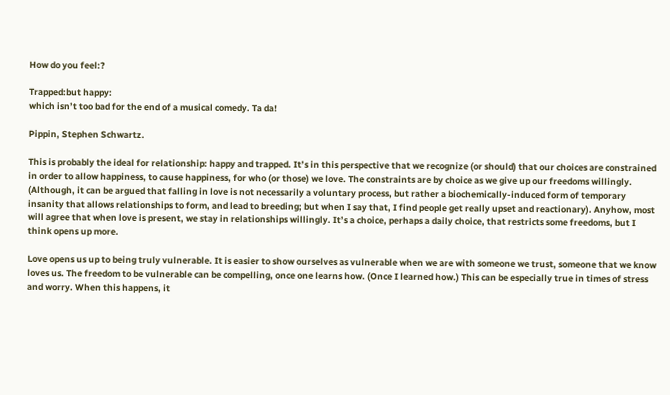How do you feel:?

Trapped:but happy:
which isn’t too bad for the end of a musical comedy. Ta da!

Pippin, Stephen Schwartz.

This is probably the ideal for relationship: happy and trapped. It’s in this perspective that we recognize (or should) that our choices are constrained in order to allow happiness, to cause happiness, for who (or those) we love. The constraints are by choice as we give up our freedoms willingly. (Although, it can be argued that falling in love is not necessarily a voluntary process, but rather a biochemically-induced form of temporary insanity that allows relationships to form, and lead to breeding; but when I say that, I find people get really upset and reactionary). Anyhow, most will agree that when love is present, we stay in relationships willingly. It’s a choice, perhaps a daily choice, that restricts some freedoms, but I think opens up more.

Love opens us up to being truly vulnerable. It is easier to show ourselves as vulnerable when we are with someone we trust, someone that we know loves us. The freedom to be vulnerable can be compelling, once one learns how. (Once I learned how.) This can be especially true in times of stress and worry. When this happens, it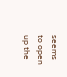seems to open up the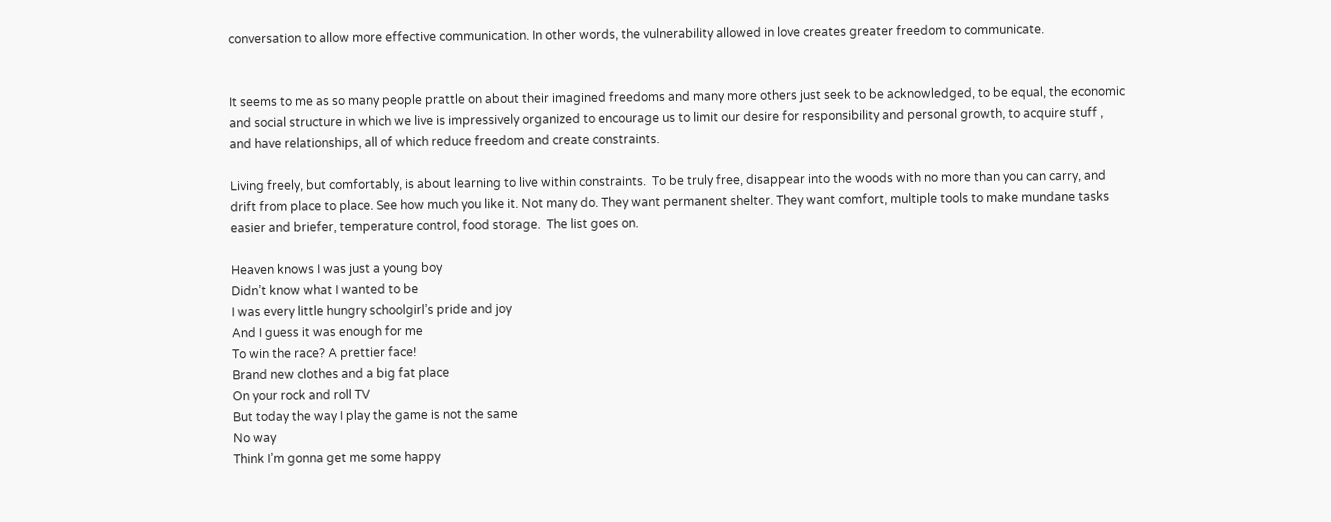conversation to allow more effective communication. In other words, the vulnerability allowed in love creates greater freedom to communicate.


It seems to me as so many people prattle on about their imagined freedoms and many more others just seek to be acknowledged, to be equal, the economic and social structure in which we live is impressively organized to encourage us to limit our desire for responsibility and personal growth, to acquire stuff , and have relationships, all of which reduce freedom and create constraints.

Living freely, but comfortably, is about learning to live within constraints.  To be truly free, disappear into the woods with no more than you can carry, and drift from place to place. See how much you like it. Not many do. They want permanent shelter. They want comfort, multiple tools to make mundane tasks easier and briefer, temperature control, food storage.  The list goes on.

Heaven knows I was just a young boy
Didn’t know what I wanted to be
I was every little hungry schoolgirl’s pride and joy
And I guess it was enough for me
To win the race? A prettier face!
Brand new clothes and a big fat place
On your rock and roll TV
But today the way I play the game is not the same
No way
Think I’m gonna get me some happy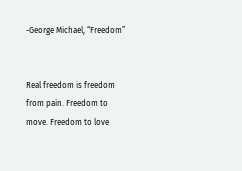-George Michael, “Freedom”


Real freedom is freedom from pain. Freedom to move. Freedom to love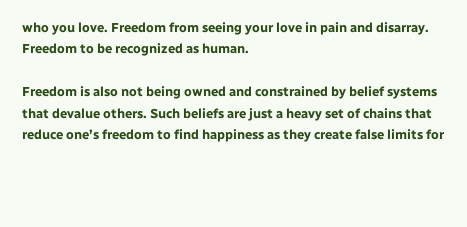who you love. Freedom from seeing your love in pain and disarray. Freedom to be recognized as human.

Freedom is also not being owned and constrained by belief systems that devalue others. Such beliefs are just a heavy set of chains that reduce one’s freedom to find happiness as they create false limits for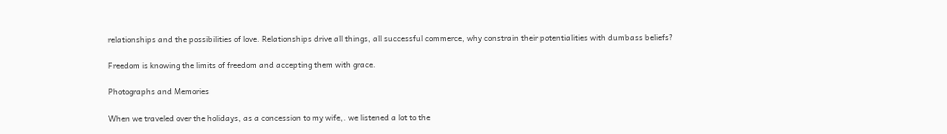relationships and the possibilities of love. Relationships drive all things, all successful commerce, why constrain their potentialities with dumbass beliefs?

Freedom is knowing the limits of freedom and accepting them with grace.

Photographs and Memories

When we traveled over the holidays, as a concession to my wife,. we listened a lot to the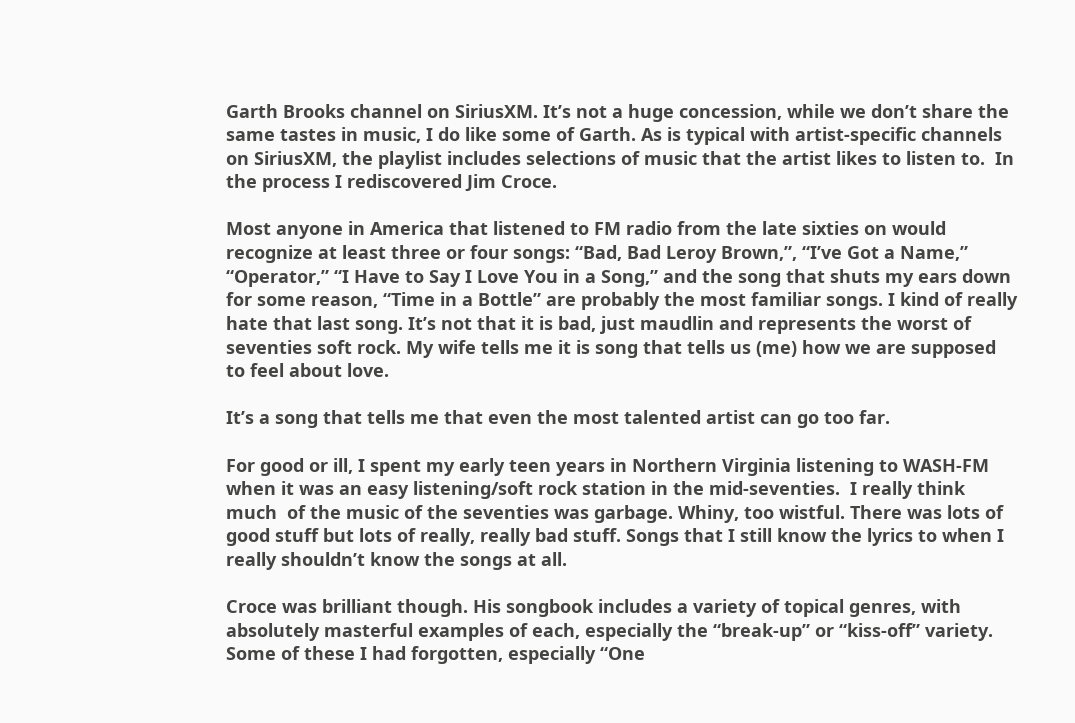Garth Brooks channel on SiriusXM. It’s not a huge concession, while we don’t share the same tastes in music, I do like some of Garth. As is typical with artist-specific channels on SiriusXM, the playlist includes selections of music that the artist likes to listen to.  In the process I rediscovered Jim Croce.

Most anyone in America that listened to FM radio from the late sixties on would recognize at least three or four songs: “Bad, Bad Leroy Brown,”, “I’ve Got a Name,” “Operator,” “I Have to Say I Love You in a Song,” and the song that shuts my ears down for some reason, “Time in a Bottle” are probably the most familiar songs. I kind of really hate that last song. It’s not that it is bad, just maudlin and represents the worst of seventies soft rock. My wife tells me it is song that tells us (me) how we are supposed to feel about love.

It’s a song that tells me that even the most talented artist can go too far.

For good or ill, I spent my early teen years in Northern Virginia listening to WASH-FM when it was an easy listening/soft rock station in the mid-seventies.  I really think much  of the music of the seventies was garbage. Whiny, too wistful. There was lots of good stuff but lots of really, really bad stuff. Songs that I still know the lyrics to when I really shouldn’t know the songs at all.

Croce was brilliant though. His songbook includes a variety of topical genres, with absolutely masterful examples of each, especially the “break-up” or “kiss-off” variety. Some of these I had forgotten, especially “One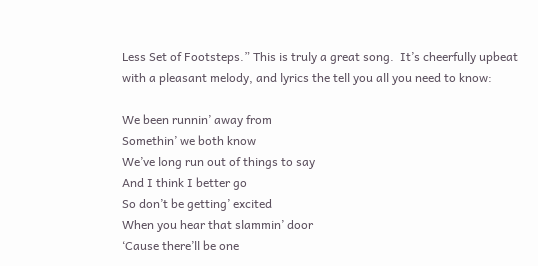Less Set of Footsteps.” This is truly a great song.  It’s cheerfully upbeat with a pleasant melody, and lyrics the tell you all you need to know:

We been runnin’ away from
Somethin’ we both know
We’ve long run out of things to say
And I think I better go
So don’t be getting’ excited
When you hear that slammin’ door
‘Cause there’ll be one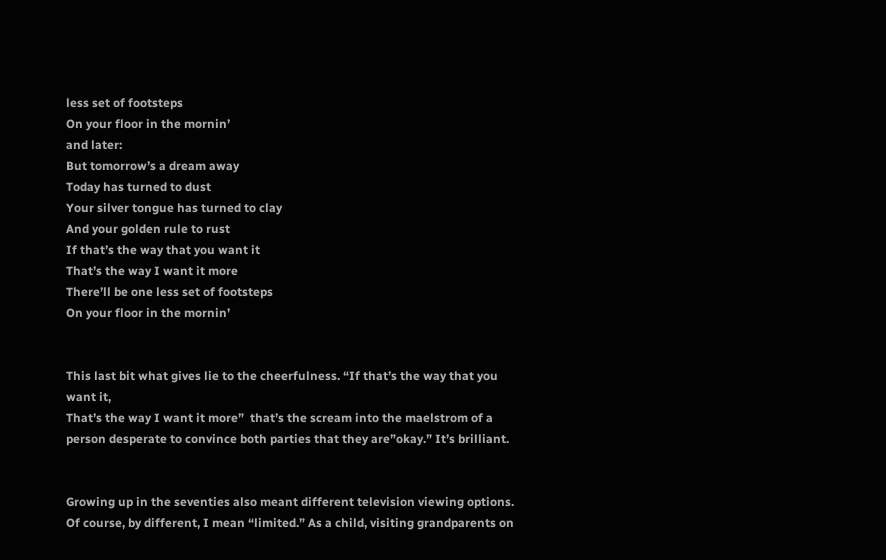less set of footsteps
On your floor in the mornin’
and later:
But tomorrow’s a dream away
Today has turned to dust
Your silver tongue has turned to clay
And your golden rule to rust
If that’s the way that you want it
That’s the way I want it more
There’ll be one less set of footsteps
On your floor in the mornin’


This last bit what gives lie to the cheerfulness. “If that’s the way that you want it,
That’s the way I want it more”  that’s the scream into the maelstrom of a person desperate to convince both parties that they are”okay.” It’s brilliant.


Growing up in the seventies also meant different television viewing options. Of course, by different, I mean “limited.” As a child, visiting grandparents on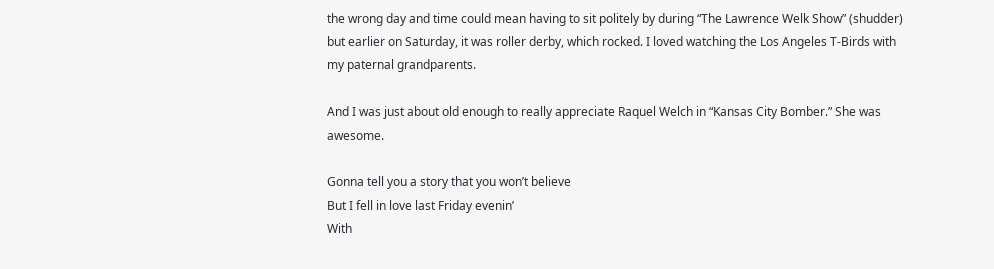the wrong day and time could mean having to sit politely by during “The Lawrence Welk Show” (shudder) but earlier on Saturday, it was roller derby, which rocked. I loved watching the Los Angeles T-Birds with my paternal grandparents.

And I was just about old enough to really appreciate Raquel Welch in “Kansas City Bomber.” She was awesome.

Gonna tell you a story that you won’t believe
But I fell in love last Friday evenin’
With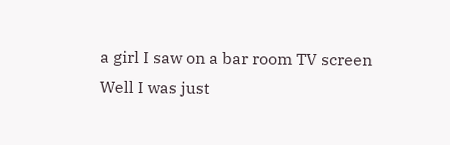a girl I saw on a bar room TV screen
Well I was just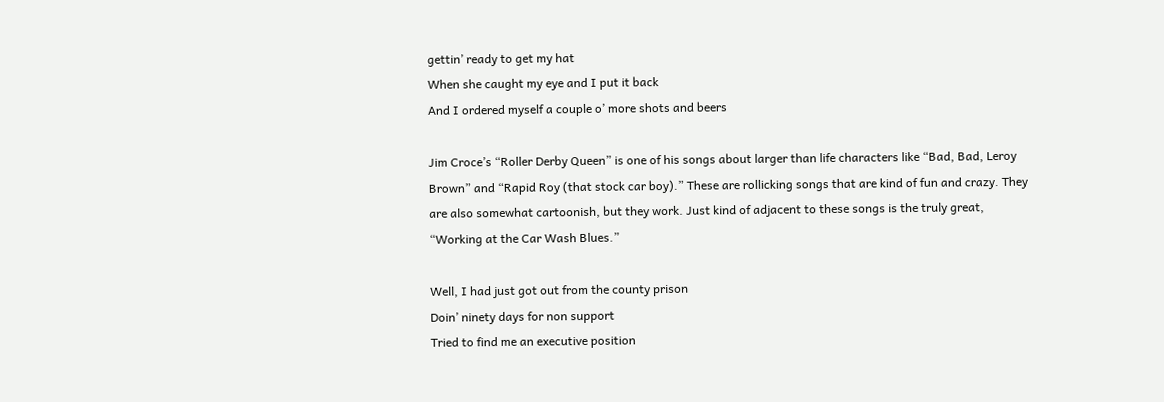gettin’ ready to get my hat
When she caught my eye and I put it back
And I ordered myself a couple o’ more shots and beers

Jim Croce’s “Roller Derby Queen” is one of his songs about larger than life characters like “Bad, Bad, Leroy Brown” and “Rapid Roy (that stock car boy).” These are rollicking songs that are kind of fun and crazy. They are also somewhat cartoonish, but they work. Just kind of adjacent to these songs is the truly great, “Working at the Car Wash Blues.”

Well, I had just got out from the county prison
Doin’ ninety days for non support
Tried to find me an executive position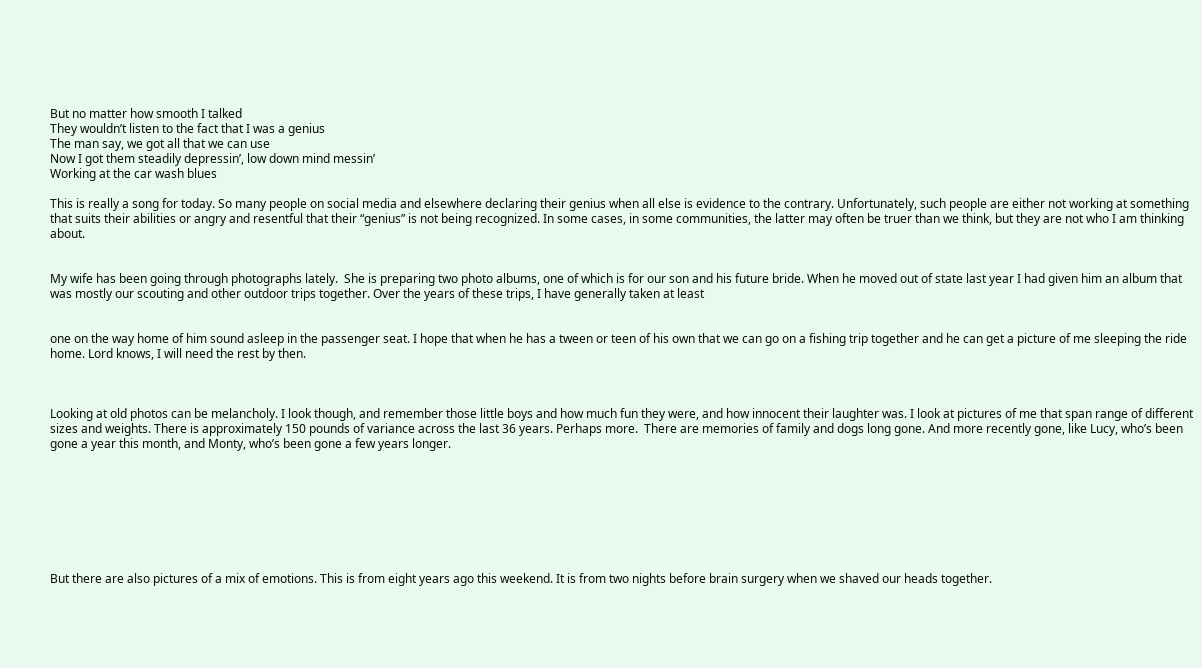But no matter how smooth I talked
They wouldn’t listen to the fact that I was a genius
The man say, we got all that we can use
Now I got them steadily depressin’, low down mind messin’
Working at the car wash blues

This is really a song for today. So many people on social media and elsewhere declaring their genius when all else is evidence to the contrary. Unfortunately, such people are either not working at something that suits their abilities or angry and resentful that their “genius” is not being recognized. In some cases, in some communities, the latter may often be truer than we think, but they are not who I am thinking about.


My wife has been going through photographs lately.  She is preparing two photo albums, one of which is for our son and his future bride. When he moved out of state last year I had given him an album that was mostly our scouting and other outdoor trips together. Over the years of these trips, I have generally taken at least


one on the way home of him sound asleep in the passenger seat. I hope that when he has a tween or teen of his own that we can go on a fishing trip together and he can get a picture of me sleeping the ride home. Lord knows, I will need the rest by then.



Looking at old photos can be melancholy. I look though, and remember those little boys and how much fun they were, and how innocent their laughter was. I look at pictures of me that span range of different sizes and weights. There is approximately 150 pounds of variance across the last 36 years. Perhaps more.  There are memories of family and dogs long gone. And more recently gone, like Lucy, who’s been gone a year this month, and Monty, who’s been gone a few years longer.








But there are also pictures of a mix of emotions. This is from eight years ago this weekend. It is from two nights before brain surgery when we shaved our heads together.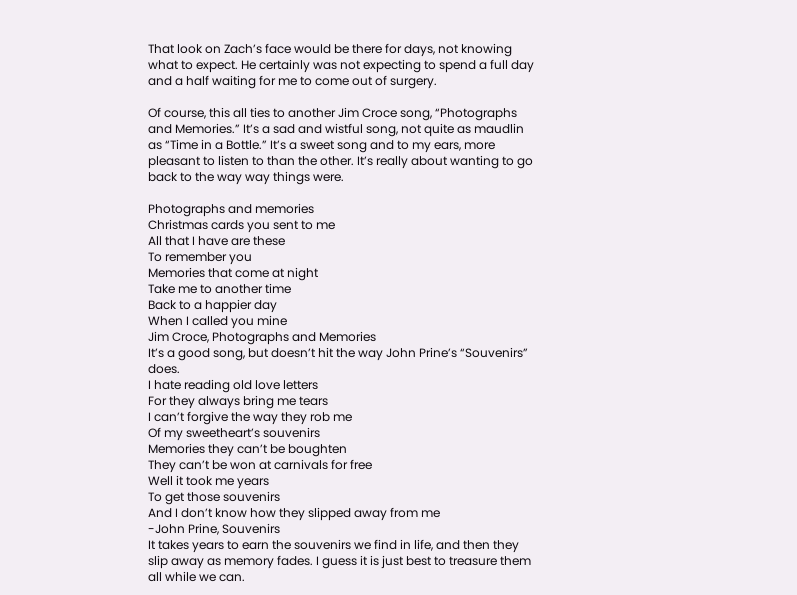That look on Zach’s face would be there for days, not knowing what to expect. He certainly was not expecting to spend a full day and a half waiting for me to come out of surgery.

Of course, this all ties to another Jim Croce song, “Photographs and Memories.” It’s a sad and wistful song, not quite as maudlin as “Time in a Bottle.” It’s a sweet song and to my ears, more pleasant to listen to than the other. It’s really about wanting to go back to the way way things were.

Photographs and memories
Christmas cards you sent to me
All that I have are these
To remember you
Memories that come at night
Take me to another time
Back to a happier day
When I called you mine
Jim Croce, Photographs and Memories
It’s a good song, but doesn’t hit the way John Prine’s “Souvenirs” does.
I hate reading old love letters
For they always bring me tears
I can’t forgive the way they rob me
Of my sweetheart’s souvenirs
Memories they can’t be boughten
They can’t be won at carnivals for free
Well it took me years
To get those souvenirs
And I don’t know how they slipped away from me
-John Prine, Souvenirs
It takes years to earn the souvenirs we find in life, and then they slip away as memory fades. I guess it is just best to treasure them all while we can.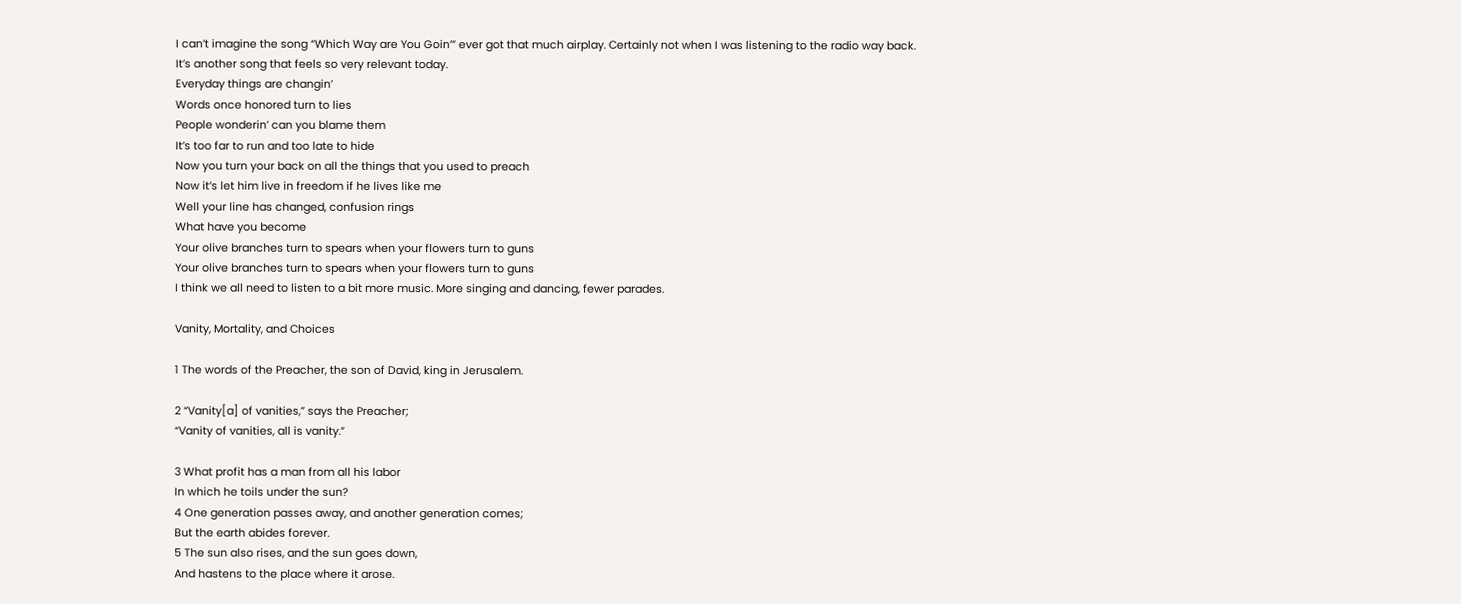I can’t imagine the song “Which Way are You Goin’” ever got that much airplay. Certainly not when I was listening to the radio way back. It’s another song that feels so very relevant today.
Everyday things are changin’
Words once honored turn to lies
People wonderin’ can you blame them
It’s too far to run and too late to hide
Now you turn your back on all the things that you used to preach
Now it’s let him live in freedom if he lives like me
Well your line has changed, confusion rings
What have you become
Your olive branches turn to spears when your flowers turn to guns
Your olive branches turn to spears when your flowers turn to guns
I think we all need to listen to a bit more music. More singing and dancing, fewer parades.

Vanity, Mortality, and Choices

1 The words of the Preacher, the son of David, king in Jerusalem.

2 “Vanity[a] of vanities,” says the Preacher;
“Vanity of vanities, all is vanity.”

3 What profit has a man from all his labor
In which he toils under the sun?
4 One generation passes away, and another generation comes;
But the earth abides forever.
5 The sun also rises, and the sun goes down,
And hastens to the place where it arose.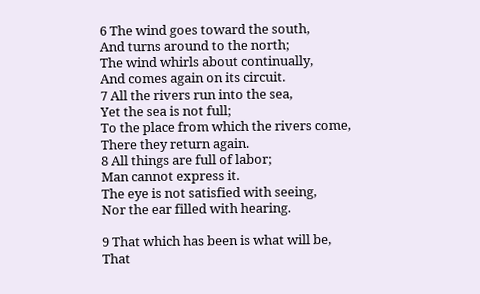6 The wind goes toward the south,
And turns around to the north;
The wind whirls about continually,
And comes again on its circuit.
7 All the rivers run into the sea,
Yet the sea is not full;
To the place from which the rivers come,
There they return again.
8 All things are full of labor;
Man cannot express it.
The eye is not satisfied with seeing,
Nor the ear filled with hearing.

9 That which has been is what will be,
That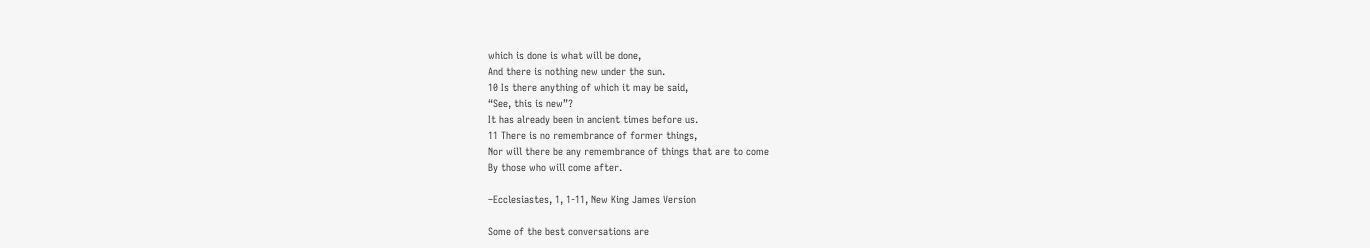which is done is what will be done,
And there is nothing new under the sun.
10 Is there anything of which it may be said,
“See, this is new”?
It has already been in ancient times before us.
11 There is no remembrance of former things,
Nor will there be any remembrance of things that are to come
By those who will come after.

–Ecclesiastes, 1, 1-11, New King James Version

Some of the best conversations are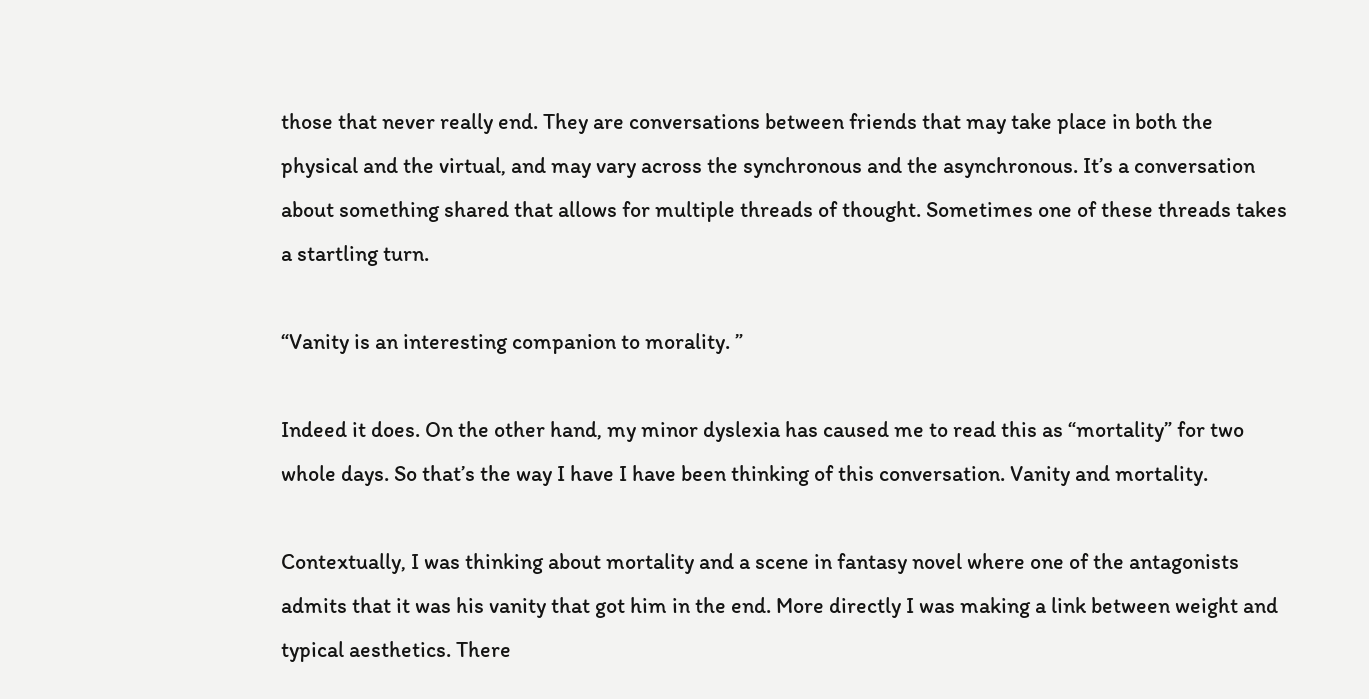those that never really end. They are conversations between friends that may take place in both the physical and the virtual, and may vary across the synchronous and the asynchronous. It’s a conversation about something shared that allows for multiple threads of thought. Sometimes one of these threads takes a startling turn.

“Vanity is an interesting companion to morality. ”

Indeed it does. On the other hand, my minor dyslexia has caused me to read this as “mortality” for two whole days. So that’s the way I have I have been thinking of this conversation. Vanity and mortality.

Contextually, I was thinking about mortality and a scene in fantasy novel where one of the antagonists admits that it was his vanity that got him in the end. More directly I was making a link between weight and typical aesthetics. There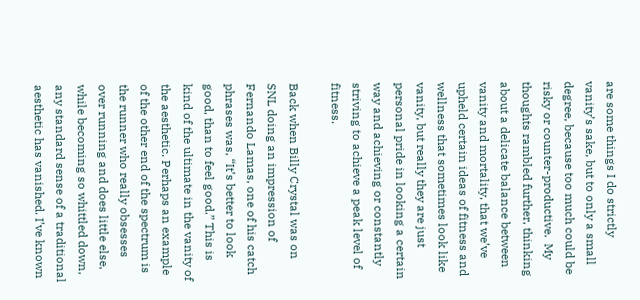are some things I do strictly vanity’s sake, but to only a small degree, because too much could be risky or counter-productive.  My thoughts rambled further, thinking about a delicate balance between vanity and mortality, that we’ve upheld certain ideas of fitness and wellness that sometimes look like vanity, but really they are just personal pride in looking a certain way and achieving or constantly striving to achieve a peak level of fitness.

Back when Billy Crystal was on SNL doing an impression of Fernando Lamas, one of his catch phrases was, “It’s better to look good, than to feel good.” This is kind of the ultimate in the vanity of the aesthetic. Perhaps an example of the other end of the spectrum is the runner who really obsesses over running and does little else, while becoming so whittled down,  any standard sense of a traditional aesthetic has vanished. I’ve known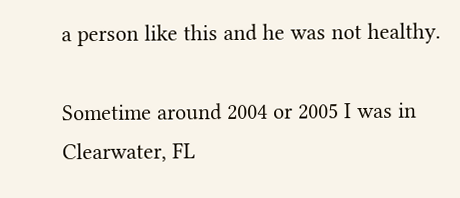a person like this and he was not healthy.

Sometime around 2004 or 2005 I was in Clearwater, FL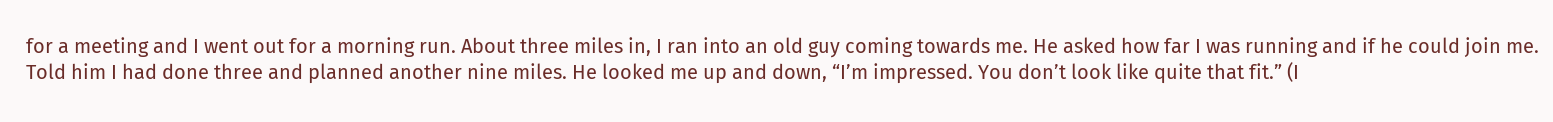for a meeting and I went out for a morning run. About three miles in, I ran into an old guy coming towards me. He asked how far I was running and if he could join me. Told him I had done three and planned another nine miles. He looked me up and down, “I’m impressed. You don’t look like quite that fit.” (I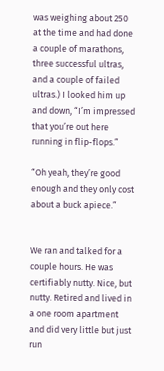was weighing about 250 at the time and had done a couple of marathons, three successful ultras, and a couple of failed ultras.) I looked him up and down, “I’m impressed  that you’re out here running in flip-flops.”

“Oh yeah, they’re good enough and they only cost about a buck apiece.”


We ran and talked for a couple hours. He was certifiably nutty. Nice, but nutty. Retired and lived in a one room apartment and did very little but just run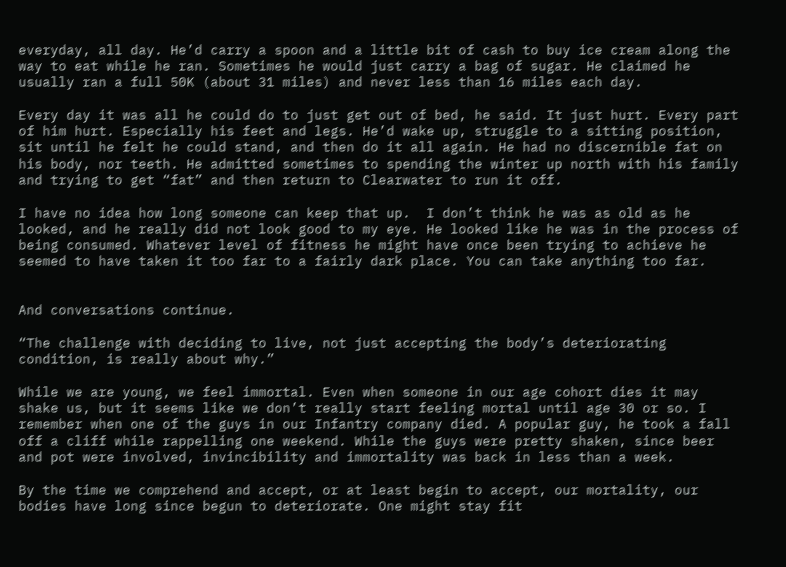everyday, all day. He’d carry a spoon and a little bit of cash to buy ice cream along the way to eat while he ran. Sometimes he would just carry a bag of sugar. He claimed he usually ran a full 50K (about 31 miles) and never less than 16 miles each day.

Every day it was all he could do to just get out of bed, he said. It just hurt. Every part of him hurt. Especially his feet and legs. He’d wake up, struggle to a sitting position, sit until he felt he could stand, and then do it all again. He had no discernible fat on his body, nor teeth. He admitted sometimes to spending the winter up north with his family and trying to get “fat” and then return to Clearwater to run it off.

I have no idea how long someone can keep that up.  I don’t think he was as old as he looked, and he really did not look good to my eye. He looked like he was in the process of being consumed. Whatever level of fitness he might have once been trying to achieve he seemed to have taken it too far to a fairly dark place. You can take anything too far.


And conversations continue.

“The challenge with deciding to live, not just accepting the body’s deteriorating condition, is really about why.”

While we are young, we feel immortal. Even when someone in our age cohort dies it may shake us, but it seems like we don’t really start feeling mortal until age 30 or so. I remember when one of the guys in our Infantry company died. A popular guy, he took a fall off a cliff while rappelling one weekend. While the guys were pretty shaken, since beer and pot were involved, invincibility and immortality was back in less than a week.

By the time we comprehend and accept, or at least begin to accept, our mortality, our bodies have long since begun to deteriorate. One might stay fit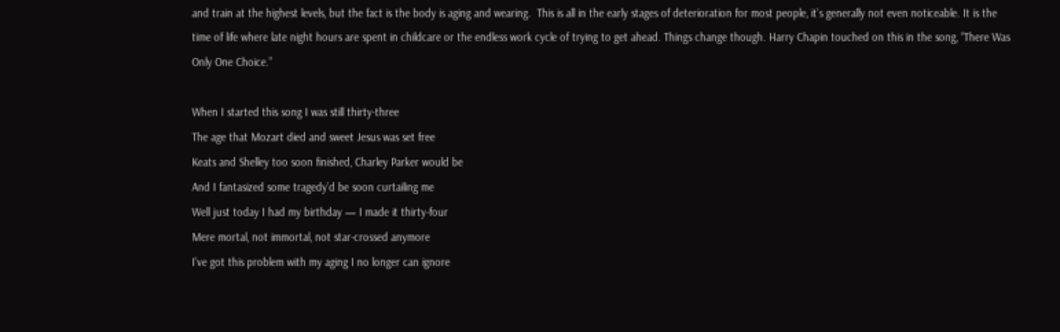and train at the highest levels, but the fact is the body is aging and wearing.  This is all in the early stages of deterioration for most people, it’s generally not even noticeable. It is the time of life where late night hours are spent in childcare or the endless work cycle of trying to get ahead. Things change though. Harry Chapin touched on this in the song, “There Was Only One Choice.”

When I started this song I was still thirty-three
The age that Mozart died and sweet Jesus was set free
Keats and Shelley too soon finished, Charley Parker would be
And I fantasized some tragedy’d be soon curtailing me
Well just today I had my birthday — I made it thirty-four
Mere mortal, not immortal, not star-crossed anymore
I’ve got this problem with my aging I no longer can ignore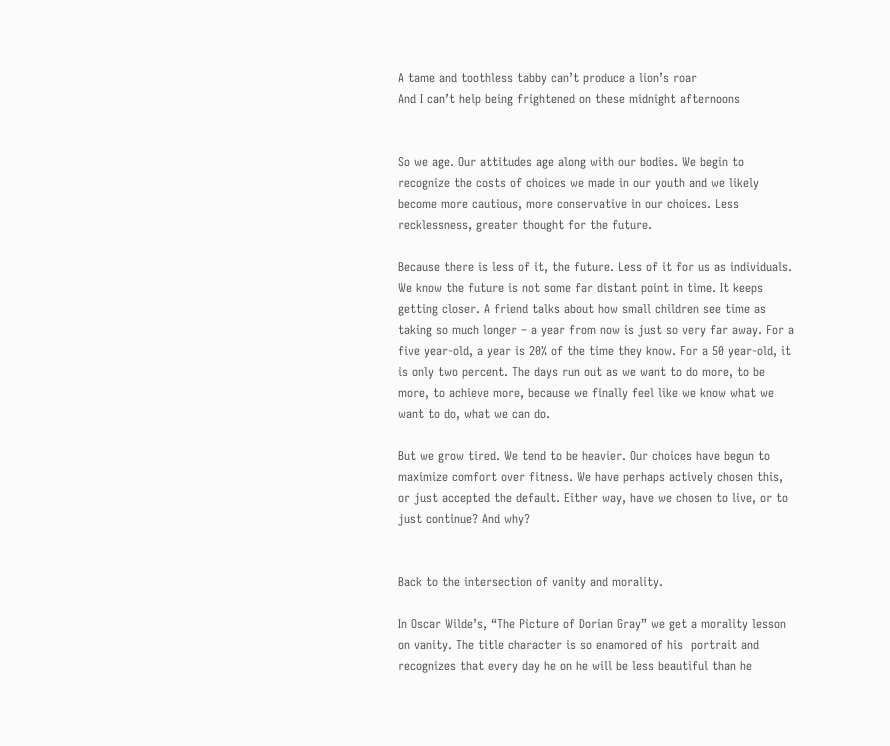A tame and toothless tabby can’t produce a lion’s roar
And I can’t help being frightened on these midnight afternoons


So we age. Our attitudes age along with our bodies. We begin to recognize the costs of choices we made in our youth and we likely become more cautious, more conservative in our choices. Less recklessness, greater thought for the future.

Because there is less of it, the future. Less of it for us as individuals. We know the future is not some far distant point in time. It keeps getting closer. A friend talks about how small children see time as taking so much longer – a year from now is just so very far away. For a five year-old, a year is 20% of the time they know. For a 50 year-old, it is only two percent. The days run out as we want to do more, to be more, to achieve more, because we finally feel like we know what we want to do, what we can do.

But we grow tired. We tend to be heavier. Our choices have begun to maximize comfort over fitness. We have perhaps actively chosen this, or just accepted the default. Either way, have we chosen to live, or to just continue? And why?


Back to the intersection of vanity and morality.

In Oscar Wilde’s, “The Picture of Dorian Gray” we get a morality lesson on vanity. The title character is so enamored of his  portrait and recognizes that every day he on he will be less beautiful than he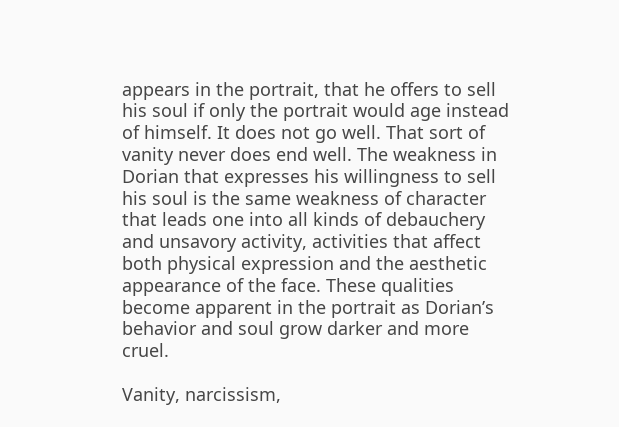appears in the portrait, that he offers to sell his soul if only the portrait would age instead of himself. It does not go well. That sort of vanity never does end well. The weakness in Dorian that expresses his willingness to sell his soul is the same weakness of character that leads one into all kinds of debauchery and unsavory activity, activities that affect both physical expression and the aesthetic appearance of the face. These qualities become apparent in the portrait as Dorian’s behavior and soul grow darker and more cruel.

Vanity, narcissism,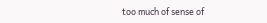too much of sense of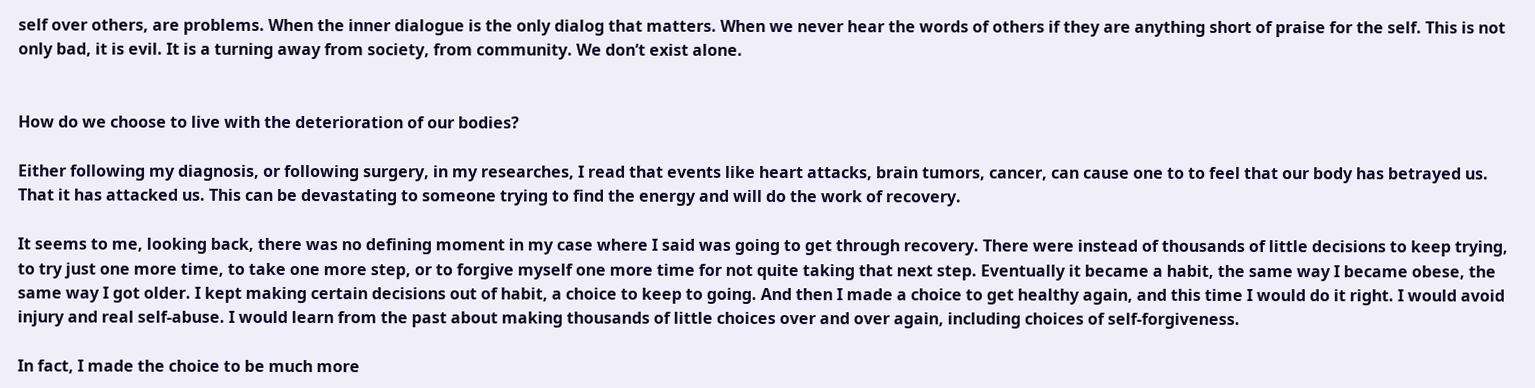self over others, are problems. When the inner dialogue is the only dialog that matters. When we never hear the words of others if they are anything short of praise for the self. This is not only bad, it is evil. It is a turning away from society, from community. We don’t exist alone.


How do we choose to live with the deterioration of our bodies?

Either following my diagnosis, or following surgery, in my researches, I read that events like heart attacks, brain tumors, cancer, can cause one to to feel that our body has betrayed us. That it has attacked us. This can be devastating to someone trying to find the energy and will do the work of recovery.

It seems to me, looking back, there was no defining moment in my case where I said was going to get through recovery. There were instead of thousands of little decisions to keep trying, to try just one more time, to take one more step, or to forgive myself one more time for not quite taking that next step. Eventually it became a habit, the same way I became obese, the same way I got older. I kept making certain decisions out of habit, a choice to keep to going. And then I made a choice to get healthy again, and this time I would do it right. I would avoid injury and real self-abuse. I would learn from the past about making thousands of little choices over and over again, including choices of self-forgiveness.

In fact, I made the choice to be much more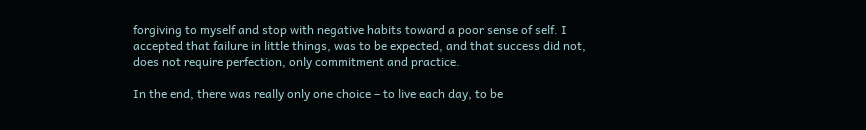forgiving to myself and stop with negative habits toward a poor sense of self. I accepted that failure in little things, was to be expected, and that success did not, does not require perfection, only commitment and practice.

In the end, there was really only one choice – to live each day, to be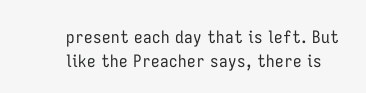present each day that is left. But like the Preacher says, there is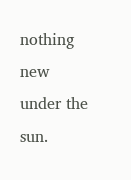nothing new under the sun.